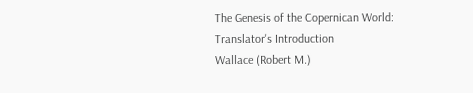The Genesis of the Copernican World: Translator's Introduction
Wallace (Robert M.)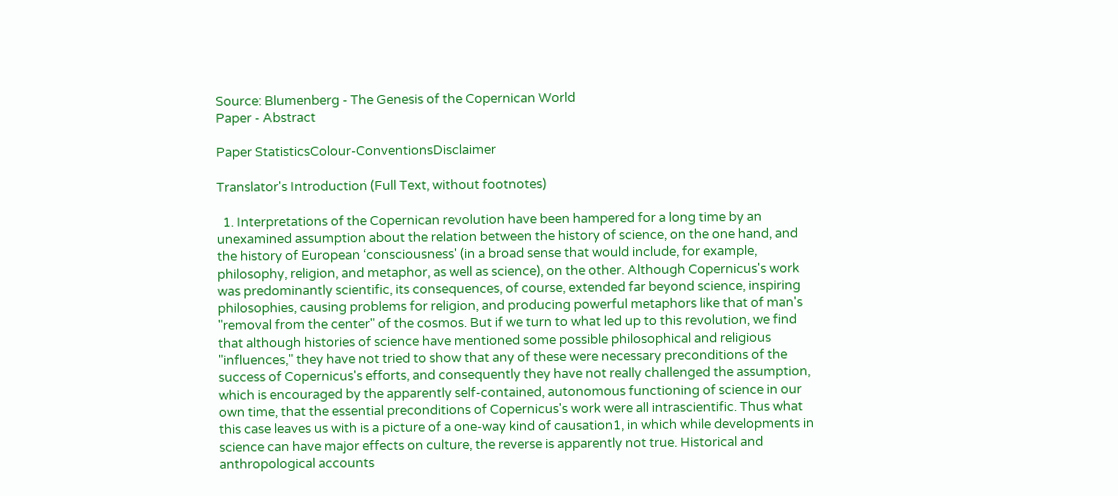Source: Blumenberg - The Genesis of the Copernican World
Paper - Abstract

Paper StatisticsColour-ConventionsDisclaimer

Translator's Introduction (Full Text, without footnotes)

  1. Interpretations of the Copernican revolution have been hampered for a long time by an unexamined assumption about the relation between the history of science, on the one hand, and the history of European ‘consciousness' (in a broad sense that would include, for example, philosophy, religion, and metaphor, as well as science), on the other. Although Copernicus's work was predominantly scientific, its consequences, of course, extended far beyond science, inspiring philosophies, causing problems for religion, and producing powerful metaphors like that of man's "removal from the center" of the cosmos. But if we turn to what led up to this revolution, we find that although histories of science have mentioned some possible philosophical and religious "influences," they have not tried to show that any of these were necessary preconditions of the success of Copernicus's efforts, and consequently they have not really challenged the assumption, which is encouraged by the apparently self-contained, autonomous functioning of science in our own time, that the essential preconditions of Copernicus's work were all intrascientific. Thus what this case leaves us with is a picture of a one-way kind of causation1, in which while developments in science can have major effects on culture, the reverse is apparently not true. Historical and anthropological accounts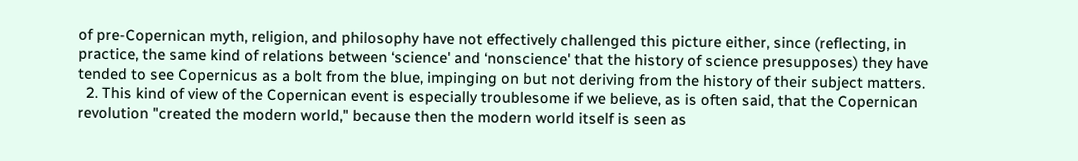of pre-Copernican myth, religion, and philosophy have not effectively challenged this picture either, since (reflecting, in practice, the same kind of relations between ‘science' and ‘nonscience' that the history of science presupposes) they have tended to see Copernicus as a bolt from the blue, impinging on but not deriving from the history of their subject matters.
  2. This kind of view of the Copernican event is especially troublesome if we believe, as is often said, that the Copernican revolution "created the modern world," because then the modern world itself is seen as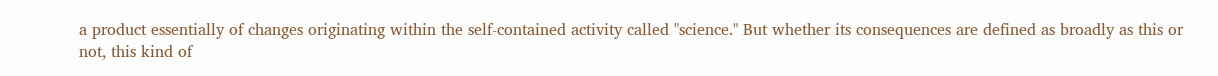a product essentially of changes originating within the self-contained activity called "science." But whether its consequences are defined as broadly as this or not, this kind of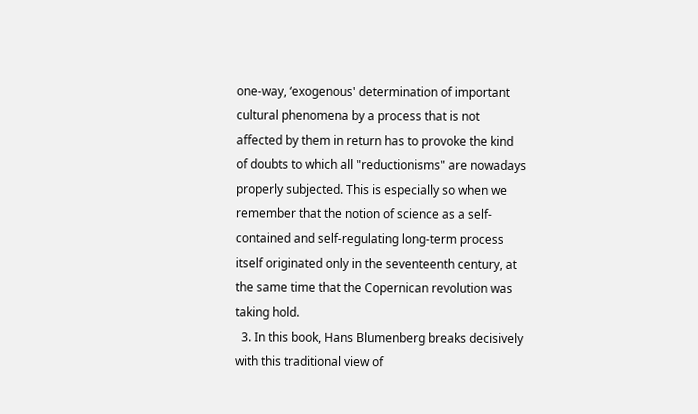one-way, ‘exogenous' determination of important cultural phenomena by a process that is not affected by them in return has to provoke the kind of doubts to which all "reductionisms" are nowadays properly subjected. This is especially so when we remember that the notion of science as a self-contained and self-regulating long-term process itself originated only in the seventeenth century, at the same time that the Copernican revolution was taking hold.
  3. In this book, Hans Blumenberg breaks decisively with this traditional view of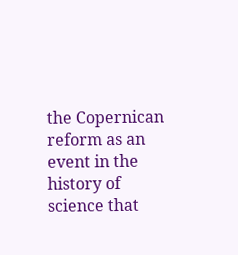the Copernican reform as an event in the history of science that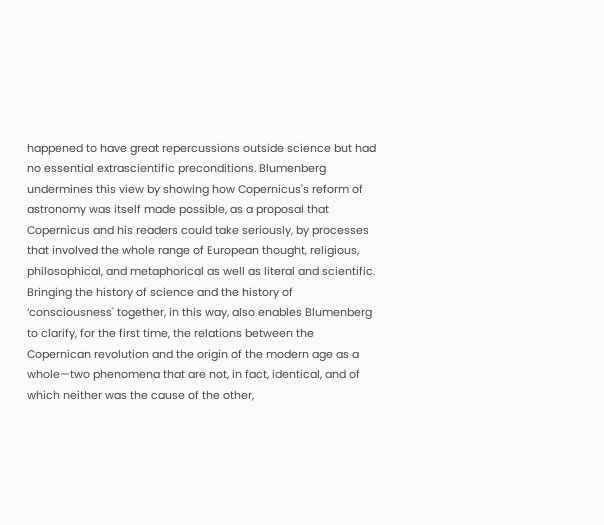happened to have great repercussions outside science but had no essential extrascientific preconditions. Blumenberg undermines this view by showing how Copernicus's reform of astronomy was itself made possible, as a proposal that Copernicus and his readers could take seriously, by processes that involved the whole range of European thought, religious, philosophical, and metaphorical as well as literal and scientific. Bringing the history of science and the history of ‘consciousness' together, in this way, also enables Blumenberg to clarify, for the first time, the relations between the Copernican revolution and the origin of the modern age as a whole—two phenomena that are not, in fact, identical, and of which neither was the cause of the other,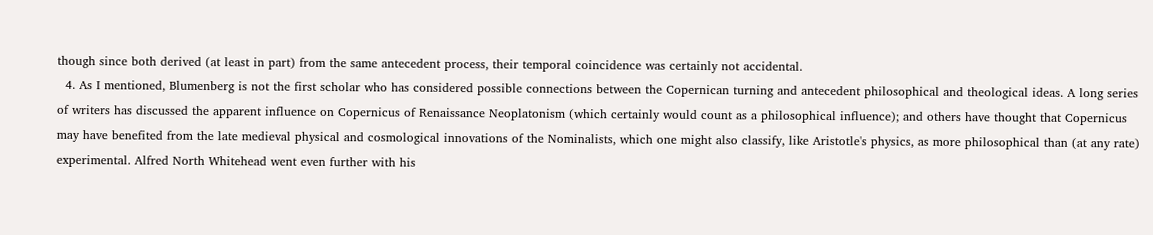though since both derived (at least in part) from the same antecedent process, their temporal coincidence was certainly not accidental.
  4. As I mentioned, Blumenberg is not the first scholar who has considered possible connections between the Copernican turning and antecedent philosophical and theological ideas. A long series of writers has discussed the apparent influence on Copernicus of Renaissance Neoplatonism (which certainly would count as a philosophical influence); and others have thought that Copernicus may have benefited from the late medieval physical and cosmological innovations of the Nominalists, which one might also classify, like Aristotle's physics, as more philosophical than (at any rate) experimental. Alfred North Whitehead went even further with his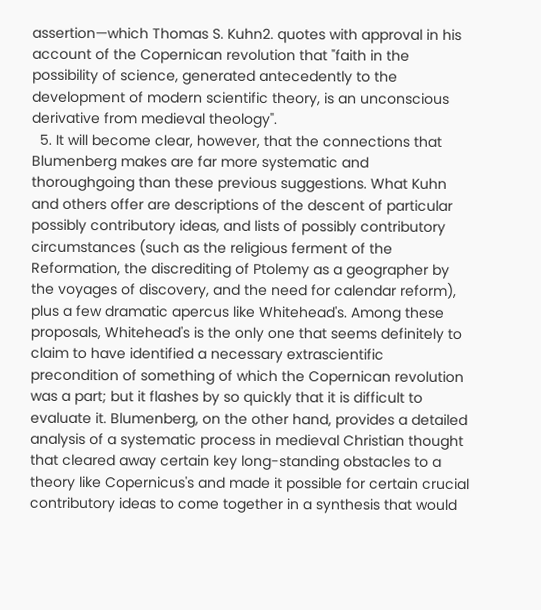assertion—which Thomas S. Kuhn2. quotes with approval in his account of the Copernican revolution that "faith in the possibility of science, generated antecedently to the development of modern scientific theory, is an unconscious derivative from medieval theology".
  5. It will become clear, however, that the connections that Blumenberg makes are far more systematic and thoroughgoing than these previous suggestions. What Kuhn and others offer are descriptions of the descent of particular possibly contributory ideas, and lists of possibly contributory circumstances (such as the religious ferment of the Reformation, the discrediting of Ptolemy as a geographer by the voyages of discovery, and the need for calendar reform), plus a few dramatic apercus like Whitehead's. Among these proposals, Whitehead's is the only one that seems definitely to claim to have identified a necessary extrascientific precondition of something of which the Copernican revolution was a part; but it flashes by so quickly that it is difficult to evaluate it. Blumenberg, on the other hand, provides a detailed analysis of a systematic process in medieval Christian thought that cleared away certain key long-standing obstacles to a theory like Copernicus's and made it possible for certain crucial contributory ideas to come together in a synthesis that would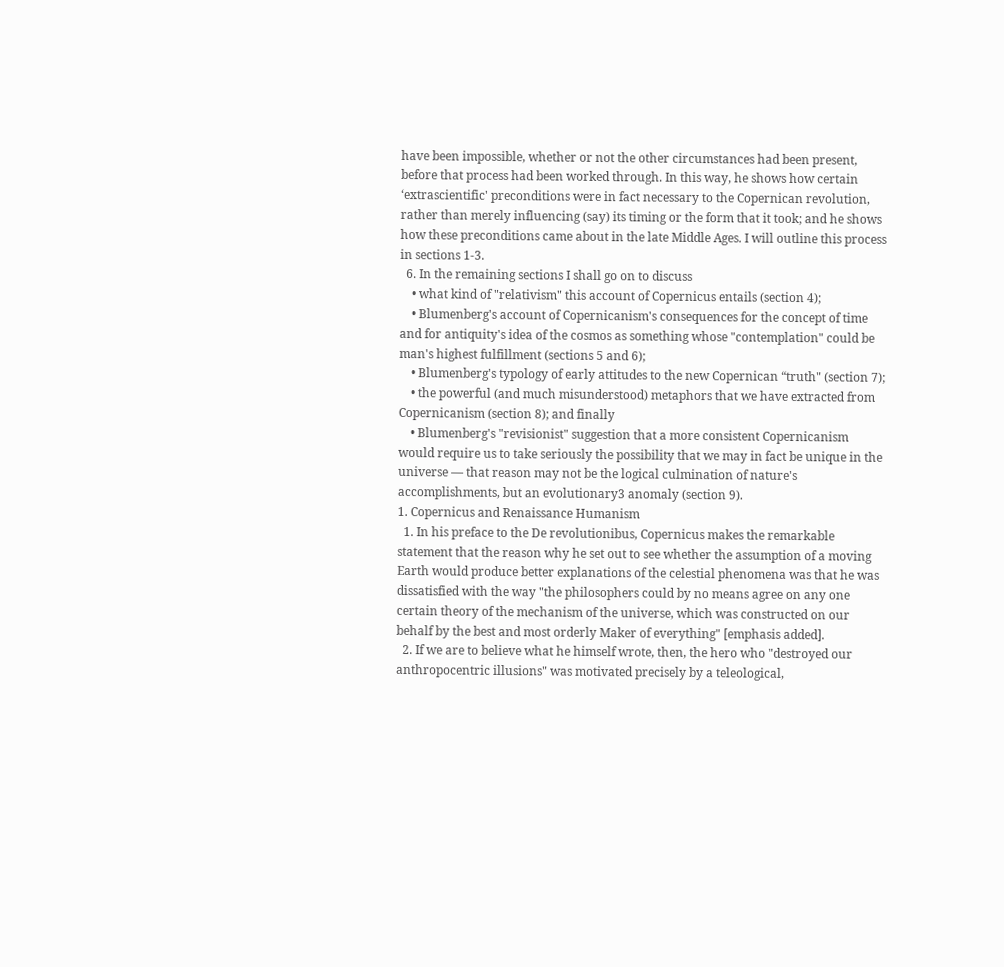have been impossible, whether or not the other circumstances had been present, before that process had been worked through. In this way, he shows how certain ‘extrascientific' preconditions were in fact necessary to the Copernican revolution, rather than merely influencing (say) its timing or the form that it took; and he shows how these preconditions came about in the late Middle Ages. I will outline this process in sections 1-3.
  6. In the remaining sections I shall go on to discuss
    • what kind of "relativism" this account of Copernicus entails (section 4);
    • Blumenberg's account of Copernicanism's consequences for the concept of time and for antiquity's idea of the cosmos as something whose "contemplation" could be man's highest fulfillment (sections 5 and 6);
    • Blumenberg's typology of early attitudes to the new Copernican “truth" (section 7);
    • the powerful (and much misunderstood) metaphors that we have extracted from Copernicanism (section 8); and finally
    • Blumenberg's "revisionist" suggestion that a more consistent Copernicanism would require us to take seriously the possibility that we may in fact be unique in the universe — that reason may not be the logical culmination of nature's accomplishments, but an evolutionary3 anomaly (section 9).
1. Copernicus and Renaissance Humanism
  1. In his preface to the De revolutionibus, Copernicus makes the remarkable statement that the reason why he set out to see whether the assumption of a moving Earth would produce better explanations of the celestial phenomena was that he was dissatisfied with the way "the philosophers could by no means agree on any one certain theory of the mechanism of the universe, which was constructed on our behalf by the best and most orderly Maker of everything" [emphasis added].
  2. If we are to believe what he himself wrote, then, the hero who "destroyed our anthropocentric illusions" was motivated precisely by a teleological,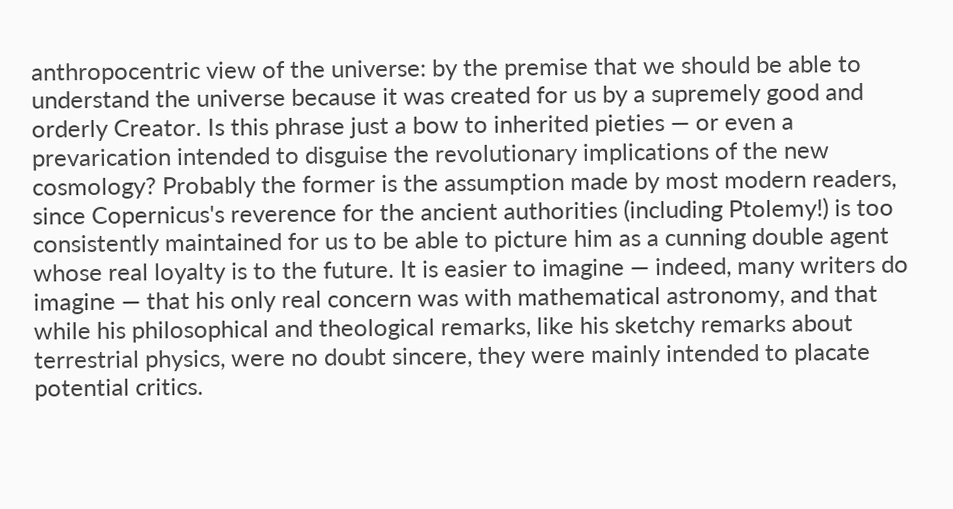anthropocentric view of the universe: by the premise that we should be able to understand the universe because it was created for us by a supremely good and orderly Creator. Is this phrase just a bow to inherited pieties — or even a prevarication intended to disguise the revolutionary implications of the new cosmology? Probably the former is the assumption made by most modern readers, since Copernicus's reverence for the ancient authorities (including Ptolemy!) is too consistently maintained for us to be able to picture him as a cunning double agent whose real loyalty is to the future. It is easier to imagine — indeed, many writers do imagine — that his only real concern was with mathematical astronomy, and that while his philosophical and theological remarks, like his sketchy remarks about terrestrial physics, were no doubt sincere, they were mainly intended to placate potential critics.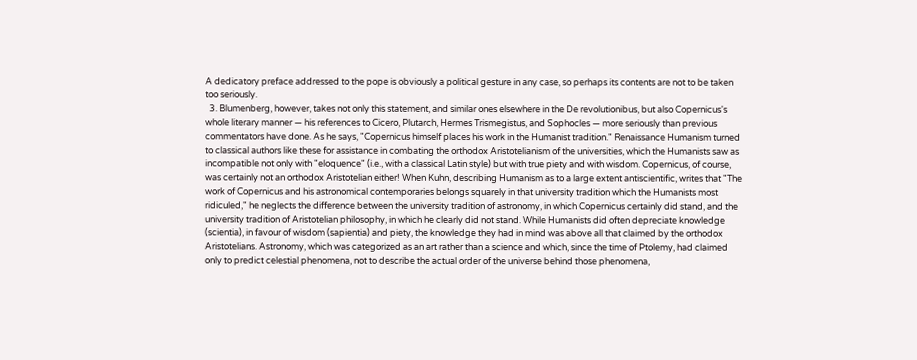A dedicatory preface addressed to the pope is obviously a political gesture in any case, so perhaps its contents are not to be taken too seriously.
  3. Blumenberg, however, takes not only this statement, and similar ones elsewhere in the De revolutionibus, but also Copernicus's whole literary manner — his references to Cicero, Plutarch, Hermes Trismegistus, and Sophocles — more seriously than previous commentators have done. As he says, "Copernicus himself places his work in the Humanist tradition." Renaissance Humanism turned to classical authors like these for assistance in combating the orthodox Aristotelianism of the universities, which the Humanists saw as incompatible not only with "eloquence" (i.e., with a classical Latin style) but with true piety and with wisdom. Copernicus, of course, was certainly not an orthodox Aristotelian either! When Kuhn, describing Humanism as to a large extent antiscientific, writes that "The work of Copernicus and his astronomical contemporaries belongs squarely in that university tradition which the Humanists most ridiculed," he neglects the difference between the university tradition of astronomy, in which Copernicus certainly did stand, and the university tradition of Aristotelian philosophy, in which he clearly did not stand. While Humanists did often depreciate knowledge (scientia), in favour of wisdom (sapientia) and piety, the knowledge they had in mind was above all that claimed by the orthodox Aristotelians. Astronomy, which was categorized as an art rather than a science and which, since the time of Ptolemy, had claimed only to predict celestial phenomena, not to describe the actual order of the universe behind those phenomena,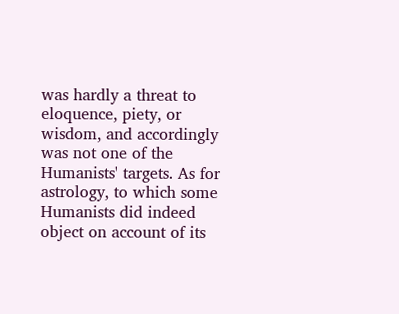was hardly a threat to eloquence, piety, or wisdom, and accordingly was not one of the Humanists' targets. As for astrology, to which some Humanists did indeed object on account of its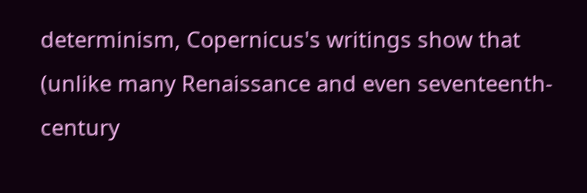determinism, Copernicus's writings show that (unlike many Renaissance and even seventeenth-century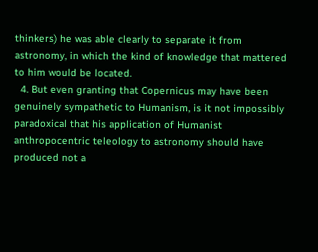thinkers) he was able clearly to separate it from astronomy, in which the kind of knowledge that mattered to him would be located.
  4. But even granting that Copernicus may have been genuinely sympathetic to Humanism, is it not impossibly paradoxical that his application of Humanist anthropocentric teleology to astronomy should have produced not a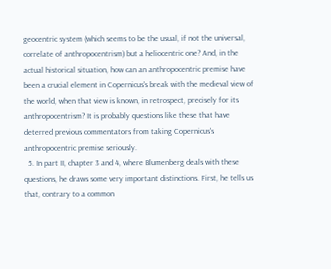geocentric system (which seems to be the usual, if not the universal, correlate of anthropocentrism) but a heliocentric one? And, in the actual historical situation, how can an anthropocentric premise have been a crucial element in Copernicus's break with the medieval view of the world, when that view is known, in retrospect, precisely for its anthropocentrism? It is probably questions like these that have deterred previous commentators from taking Copernicus's anthropocentric premise seriously.
  5. In part II, chapter 3 and 4, where Blumenberg deals with these questions, he draws some very important distinctions. First, he tells us that, contrary to a common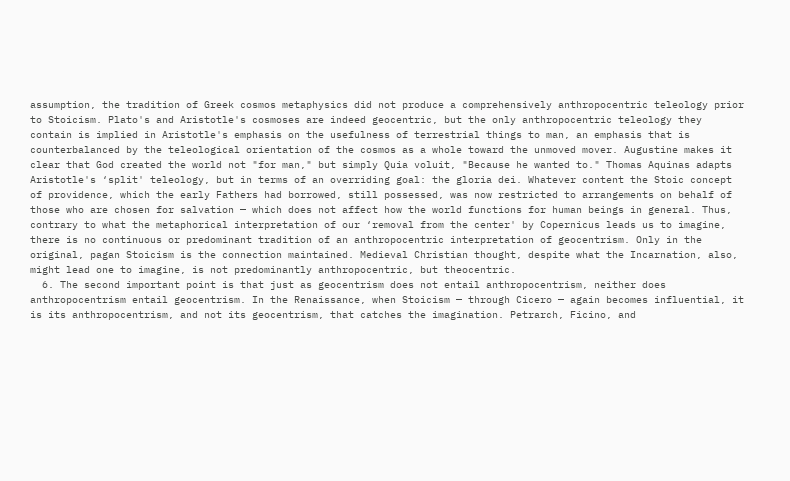assumption, the tradition of Greek cosmos metaphysics did not produce a comprehensively anthropocentric teleology prior to Stoicism. Plato's and Aristotle's cosmoses are indeed geocentric, but the only anthropocentric teleology they contain is implied in Aristotle's emphasis on the usefulness of terrestrial things to man, an emphasis that is counterbalanced by the teleological orientation of the cosmos as a whole toward the unmoved mover. Augustine makes it clear that God created the world not "for man," but simply Quia voluit, "Because he wanted to." Thomas Aquinas adapts Aristotle's ‘split' teleology, but in terms of an overriding goal: the gloria dei. Whatever content the Stoic concept of providence, which the early Fathers had borrowed, still possessed, was now restricted to arrangements on behalf of those who are chosen for salvation — which does not affect how the world functions for human beings in general. Thus, contrary to what the metaphorical interpretation of our ‘removal from the center' by Copernicus leads us to imagine, there is no continuous or predominant tradition of an anthropocentric interpretation of geocentrism. Only in the original, pagan Stoicism is the connection maintained. Medieval Christian thought, despite what the Incarnation, also, might lead one to imagine, is not predominantly anthropocentric, but theocentric.
  6. The second important point is that just as geocentrism does not entail anthropocentrism, neither does anthropocentrism entail geocentrism. In the Renaissance, when Stoicism — through Cicero — again becomes influential, it is its anthropocentrism, and not its geocentrism, that catches the imagination. Petrarch, Ficino, and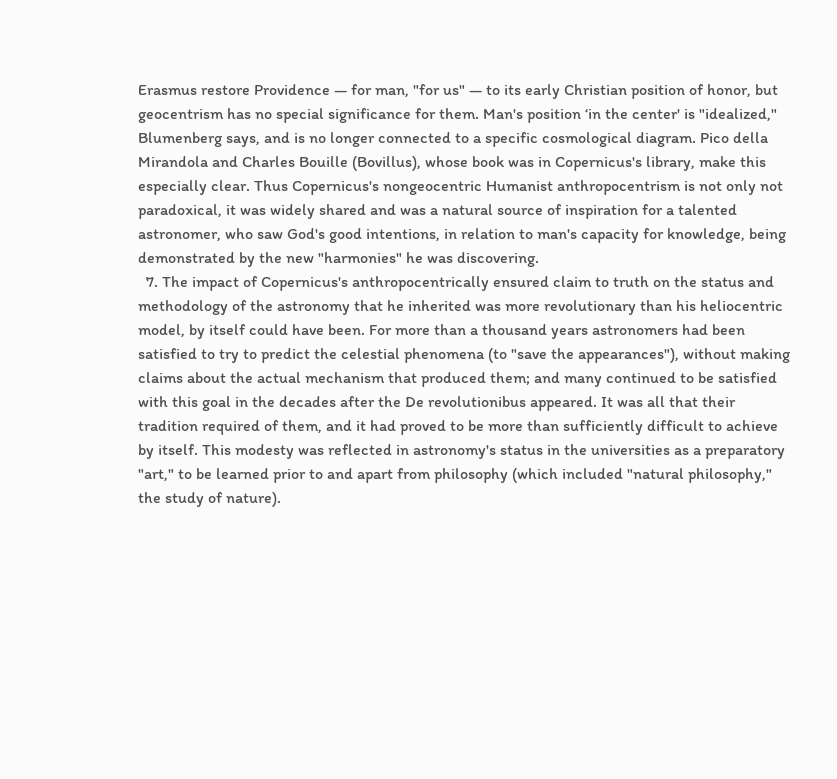Erasmus restore Providence — for man, "for us" — to its early Christian position of honor, but geocentrism has no special significance for them. Man's position ‘in the center' is "idealized," Blumenberg says, and is no longer connected to a specific cosmological diagram. Pico della Mirandola and Charles Bouille (Bovillus), whose book was in Copernicus's library, make this especially clear. Thus Copernicus's nongeocentric Humanist anthropocentrism is not only not paradoxical, it was widely shared and was a natural source of inspiration for a talented astronomer, who saw God's good intentions, in relation to man's capacity for knowledge, being demonstrated by the new "harmonies" he was discovering.
  7. The impact of Copernicus's anthropocentrically ensured claim to truth on the status and methodology of the astronomy that he inherited was more revolutionary than his heliocentric model, by itself could have been. For more than a thousand years astronomers had been satisfied to try to predict the celestial phenomena (to "save the appearances"), without making claims about the actual mechanism that produced them; and many continued to be satisfied with this goal in the decades after the De revolutionibus appeared. It was all that their tradition required of them, and it had proved to be more than sufficiently difficult to achieve by itself. This modesty was reflected in astronomy's status in the universities as a preparatory "art," to be learned prior to and apart from philosophy (which included "natural philosophy," the study of nature).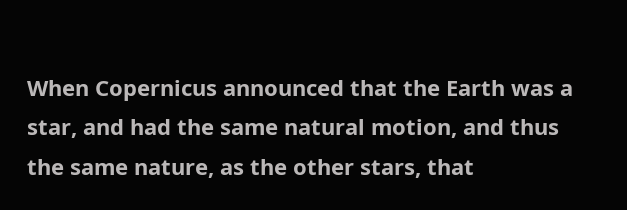When Copernicus announced that the Earth was a star, and had the same natural motion, and thus the same nature, as the other stars, that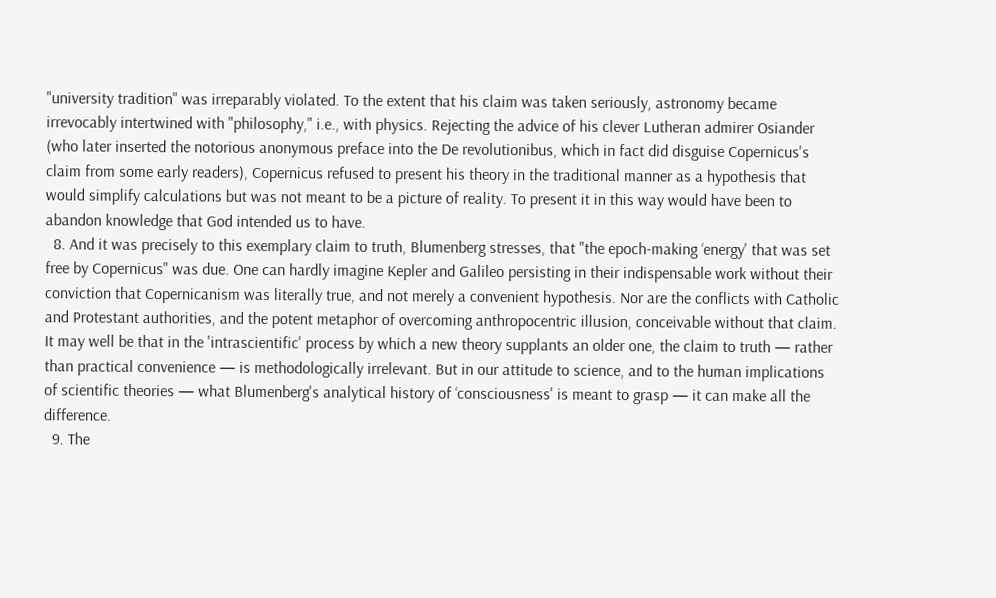"university tradition" was irreparably violated. To the extent that his claim was taken seriously, astronomy became irrevocably intertwined with "philosophy," i.e., with physics. Rejecting the advice of his clever Lutheran admirer Osiander (who later inserted the notorious anonymous preface into the De revolutionibus, which in fact did disguise Copernicus's claim from some early readers), Copernicus refused to present his theory in the traditional manner as a hypothesis that would simplify calculations but was not meant to be a picture of reality. To present it in this way would have been to abandon knowledge that God intended us to have.
  8. And it was precisely to this exemplary claim to truth, Blumenberg stresses, that "the epoch-making ‘energy' that was set free by Copernicus" was due. One can hardly imagine Kepler and Galileo persisting in their indispensable work without their conviction that Copernicanism was literally true, and not merely a convenient hypothesis. Nor are the conflicts with Catholic and Protestant authorities, and the potent metaphor of overcoming anthropocentric illusion, conceivable without that claim. It may well be that in the 'intrascientific' process by which a new theory supplants an older one, the claim to truth — rather than practical convenience — is methodologically irrelevant. But in our attitude to science, and to the human implications of scientific theories — what Blumenberg's analytical history of ‘consciousness' is meant to grasp — it can make all the difference.
  9. The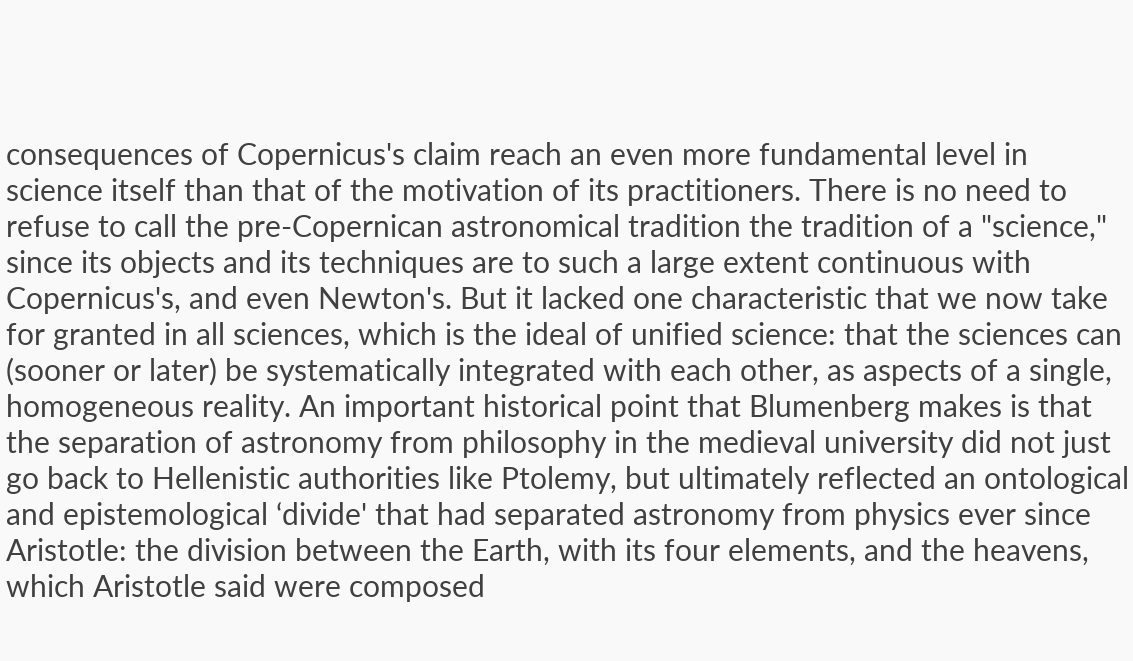consequences of Copernicus's claim reach an even more fundamental level in science itself than that of the motivation of its practitioners. There is no need to refuse to call the pre-Copernican astronomical tradition the tradition of a "science," since its objects and its techniques are to such a large extent continuous with Copernicus's, and even Newton's. But it lacked one characteristic that we now take for granted in all sciences, which is the ideal of unified science: that the sciences can (sooner or later) be systematically integrated with each other, as aspects of a single, homogeneous reality. An important historical point that Blumenberg makes is that the separation of astronomy from philosophy in the medieval university did not just go back to Hellenistic authorities like Ptolemy, but ultimately reflected an ontological and epistemological ‘divide' that had separated astronomy from physics ever since Aristotle: the division between the Earth, with its four elements, and the heavens, which Aristotle said were composed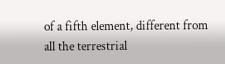of a fifth element, different from all the terrestrial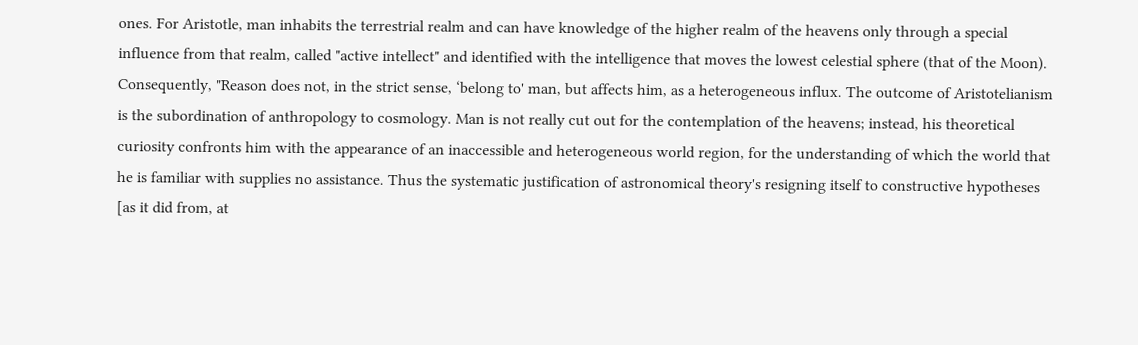ones. For Aristotle, man inhabits the terrestrial realm and can have knowledge of the higher realm of the heavens only through a special influence from that realm, called "active intellect" and identified with the intelligence that moves the lowest celestial sphere (that of the Moon). Consequently, "Reason does not, in the strict sense, ‘belong to' man, but affects him, as a heterogeneous influx. The outcome of Aristotelianism is the subordination of anthropology to cosmology. Man is not really cut out for the contemplation of the heavens; instead, his theoretical curiosity confronts him with the appearance of an inaccessible and heterogeneous world region, for the understanding of which the world that he is familiar with supplies no assistance. Thus the systematic justification of astronomical theory's resigning itself to constructive hypotheses [as it did from, at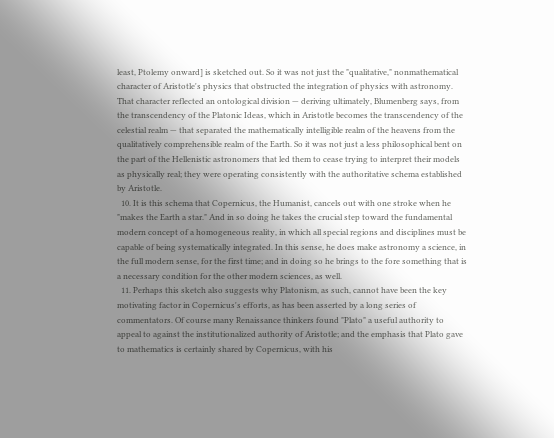least, Ptolemy onward] is sketched out. So it was not just the "qualitative," nonmathematical character of Aristotle's physics that obstructed the integration of physics with astronomy. That character reflected an ontological division — deriving ultimately, Blumenberg says, from the transcendency of the Platonic Ideas, which in Aristotle becomes the transcendency of the celestial realm — that separated the mathematically intelligible realm of the heavens from the qualitatively comprehensible realm of the Earth. So it was not just a less philosophical bent on the part of the Hellenistic astronomers that led them to cease trying to interpret their models as physically real; they were operating consistently with the authoritative schema established by Aristotle.
  10. It is this schema that Copernicus, the Humanist, cancels out with one stroke when he "makes the Earth a star." And in so doing he takes the crucial step toward the fundamental modern concept of a homogeneous reality, in which all special regions and disciplines must be capable of being systematically integrated. In this sense, he does make astronomy a science, in the full modern sense, for the first time; and in doing so he brings to the fore something that is a necessary condition for the other modern sciences, as well.
  11. Perhaps this sketch also suggests why Platonism, as such, cannot have been the key motivating factor in Copernicus's efforts, as has been asserted by a long series of commentators. Of course many Renaissance thinkers found "Plato" a useful authority to appeal to against the institutionalized authority of Aristotle; and the emphasis that Plato gave to mathematics is certainly shared by Copernicus, with his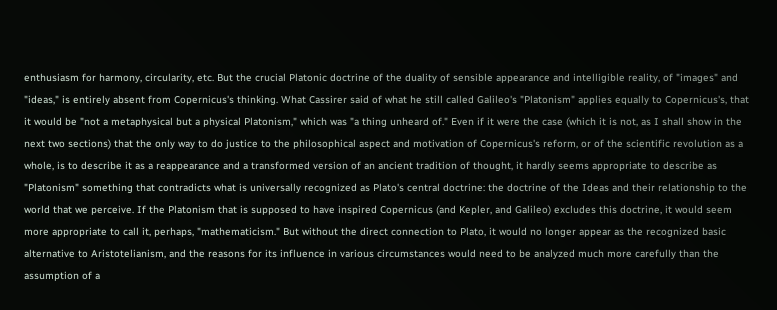enthusiasm for harmony, circularity, etc. But the crucial Platonic doctrine of the duality of sensible appearance and intelligible reality, of "images" and "ideas," is entirely absent from Copernicus's thinking. What Cassirer said of what he still called Galileo's "Platonism" applies equally to Copernicus's, that it would be "not a metaphysical but a physical Platonism," which was "a thing unheard of." Even if it were the case (which it is not, as I shall show in the next two sections) that the only way to do justice to the philosophical aspect and motivation of Copernicus's reform, or of the scientific revolution as a whole, is to describe it as a reappearance and a transformed version of an ancient tradition of thought, it hardly seems appropriate to describe as "Platonism" something that contradicts what is universally recognized as Plato's central doctrine: the doctrine of the Ideas and their relationship to the world that we perceive. If the Platonism that is supposed to have inspired Copernicus (and Kepler, and Galileo) excludes this doctrine, it would seem more appropriate to call it, perhaps, "mathematicism." But without the direct connection to Plato, it would no longer appear as the recognized basic alternative to Aristotelianism, and the reasons for its influence in various circumstances would need to be analyzed much more carefully than the assumption of a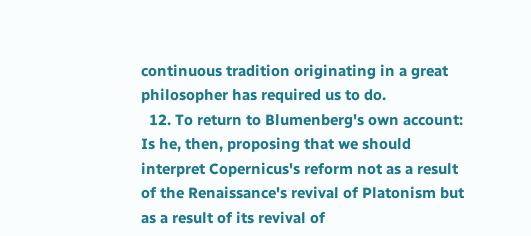continuous tradition originating in a great philosopher has required us to do.
  12. To return to Blumenberg's own account: Is he, then, proposing that we should interpret Copernicus's reform not as a result of the Renaissance's revival of Platonism but as a result of its revival of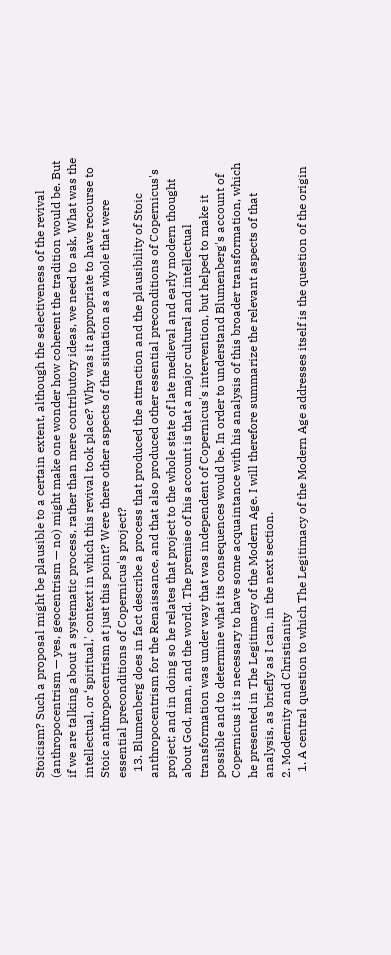Stoicism? Such a proposal might be plausible to a certain extent, although the selectiveness of the revival (anthropocentrism — yes, geocentrism — no) might make one wonder how coherent the tradition would be. But if we are talking about a systematic process, rather than mere contributory ideas, we need to ask, What was the intellectual, or ‘spiritual,' context in which this revival took place? Why was it appropriate to have recourse to Stoic anthropocentrism at just this point? Were there other aspects of the situation as a whole that were essential preconditions of Copernicus's project?
  13. Blumenberg does in fact describe a process that produced the attraction and the plausibility of Stoic anthropocentrism for the Renaissance, and that also produced other essential preconditions of Copernicus's project; and in doing so he relates that project to the whole state of late medieval and early modern thought about God, man, and the world. The premise of his account is that a major cultural and intellectual transformation was under way that was independent of Copernicus's intervention, but helped to make it possible and to determine what its consequences would be. In order to understand Blumenberg's account of Copernicus it is necessary to have some acquaintance with his analysis of this broader transformation, which he presented in The Legitimacy of the Modern Age. I will therefore summarize the relevant aspects of that analysis, as briefly as I can, in the next section.
2. Modernity and Christianity
  1. A central question to which The Legitimacy of the Modern Age addresses itself is the question of the origin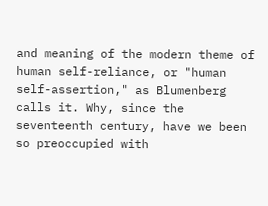and meaning of the modern theme of human self-reliance, or "human self-assertion," as Blumenberg calls it. Why, since the seventeenth century, have we been so preoccupied with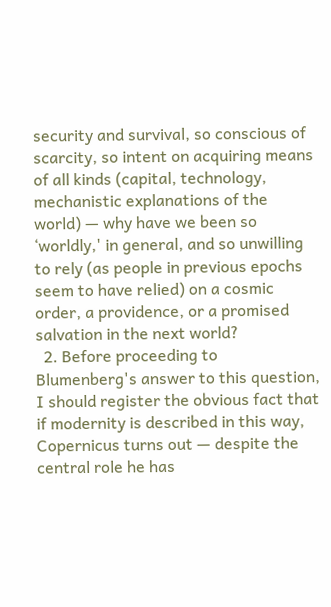security and survival, so conscious of scarcity, so intent on acquiring means of all kinds (capital, technology, mechanistic explanations of the world) — why have we been so ‘worldly,' in general, and so unwilling to rely (as people in previous epochs seem to have relied) on a cosmic order, a providence, or a promised salvation in the next world?
  2. Before proceeding to Blumenberg's answer to this question, I should register the obvious fact that if modernity is described in this way, Copernicus turns out — despite the central role he has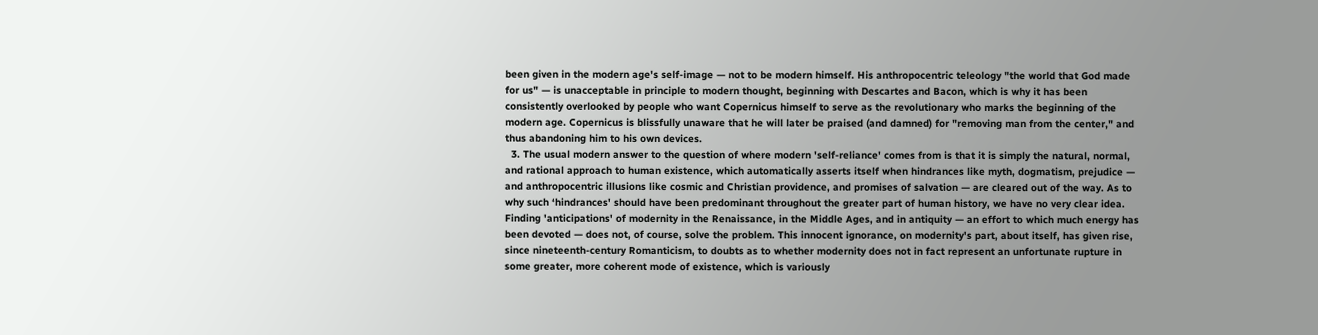been given in the modern age's self-image — not to be modern himself. His anthropocentric teleology "the world that God made for us" — is unacceptable in principle to modern thought, beginning with Descartes and Bacon, which is why it has been consistently overlooked by people who want Copernicus himself to serve as the revolutionary who marks the beginning of the modern age. Copernicus is blissfully unaware that he will later be praised (and damned) for "removing man from the center," and thus abandoning him to his own devices.
  3. The usual modern answer to the question of where modern 'self-reliance' comes from is that it is simply the natural, normal, and rational approach to human existence, which automatically asserts itself when hindrances like myth, dogmatism, prejudice — and anthropocentric illusions like cosmic and Christian providence, and promises of salvation — are cleared out of the way. As to why such ‘hindrances' should have been predominant throughout the greater part of human history, we have no very clear idea. Finding 'anticipations' of modernity in the Renaissance, in the Middle Ages, and in antiquity — an effort to which much energy has been devoted — does not, of course, solve the problem. This innocent ignorance, on modernity's part, about itself, has given rise, since nineteenth-century Romanticism, to doubts as to whether modernity does not in fact represent an unfortunate rupture in some greater, more coherent mode of existence, which is variously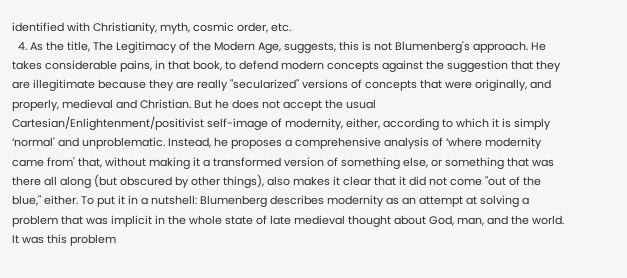identified with Christianity, myth, cosmic order, etc.
  4. As the title, The Legitimacy of the Modern Age, suggests, this is not Blumenberg's approach. He takes considerable pains, in that book, to defend modern concepts against the suggestion that they are illegitimate because they are really "secularized" versions of concepts that were originally, and properly, medieval and Christian. But he does not accept the usual Cartesian/Enlightenment/positivist self-image of modernity, either, according to which it is simply ‘normal' and unproblematic. Instead, he proposes a comprehensive analysis of ‘where modernity came from' that, without making it a transformed version of something else, or something that was there all along (but obscured by other things), also makes it clear that it did not come "out of the blue," either. To put it in a nutshell: Blumenberg describes modernity as an attempt at solving a problem that was implicit in the whole state of late medieval thought about God, man, and the world. It was this problem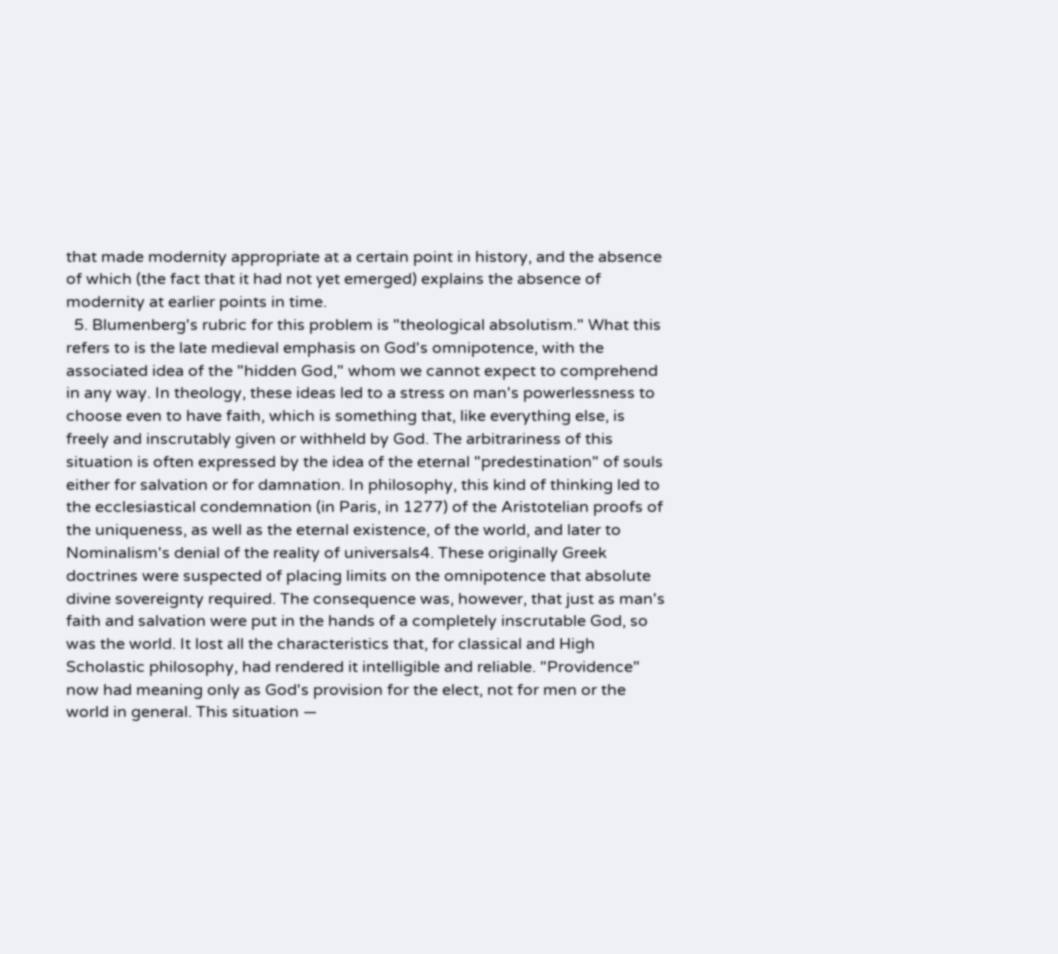that made modernity appropriate at a certain point in history, and the absence of which (the fact that it had not yet emerged) explains the absence of modernity at earlier points in time.
  5. Blumenberg's rubric for this problem is "theological absolutism." What this refers to is the late medieval emphasis on God's omnipotence, with the associated idea of the "hidden God," whom we cannot expect to comprehend in any way. In theology, these ideas led to a stress on man's powerlessness to choose even to have faith, which is something that, like everything else, is freely and inscrutably given or withheld by God. The arbitrariness of this situation is often expressed by the idea of the eternal "predestination" of souls either for salvation or for damnation. In philosophy, this kind of thinking led to the ecclesiastical condemnation (in Paris, in 1277) of the Aristotelian proofs of the uniqueness, as well as the eternal existence, of the world, and later to Nominalism's denial of the reality of universals4. These originally Greek doctrines were suspected of placing limits on the omnipotence that absolute divine sovereignty required. The consequence was, however, that just as man's faith and salvation were put in the hands of a completely inscrutable God, so was the world. It lost all the characteristics that, for classical and High Scholastic philosophy, had rendered it intelligible and reliable. "Providence" now had meaning only as God's provision for the elect, not for men or the world in general. This situation —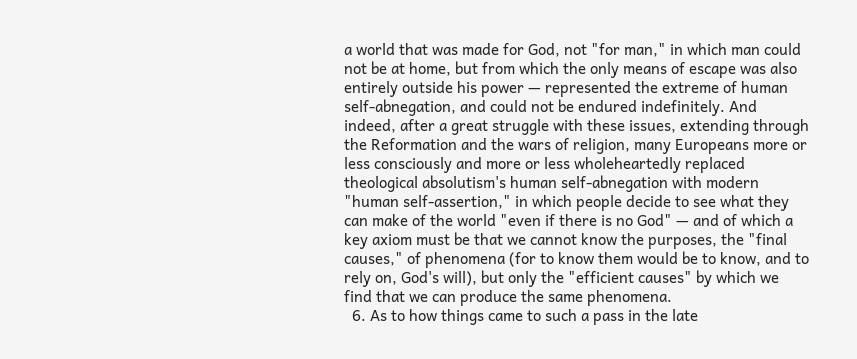a world that was made for God, not "for man," in which man could not be at home, but from which the only means of escape was also entirely outside his power — represented the extreme of human self-abnegation, and could not be endured indefinitely. And indeed, after a great struggle with these issues, extending through the Reformation and the wars of religion, many Europeans more or less consciously and more or less wholeheartedly replaced theological absolutism's human self-abnegation with modern "human self-assertion," in which people decide to see what they can make of the world "even if there is no God" — and of which a key axiom must be that we cannot know the purposes, the "final causes," of phenomena (for to know them would be to know, and to rely on, God's will), but only the "efficient causes" by which we find that we can produce the same phenomena.
  6. As to how things came to such a pass in the late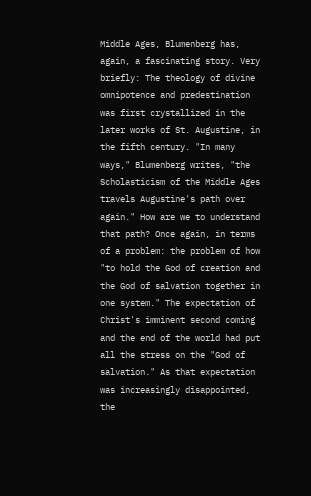Middle Ages, Blumenberg has, again, a fascinating story. Very briefly: The theology of divine omnipotence and predestination was first crystallized in the later works of St. Augustine, in the fifth century. "In many ways," Blumenberg writes, "the Scholasticism of the Middle Ages travels Augustine's path over again." How are we to understand that path? Once again, in terms of a problem: the problem of how "to hold the God of creation and the God of salvation together in one system." The expectation of Christ's imminent second coming and the end of the world had put all the stress on the "God of salvation." As that expectation was increasingly disappointed, the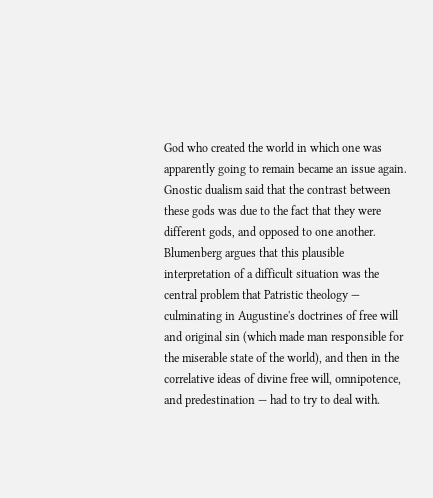God who created the world in which one was apparently going to remain became an issue again. Gnostic dualism said that the contrast between these gods was due to the fact that they were different gods, and opposed to one another. Blumenberg argues that this plausible interpretation of a difficult situation was the central problem that Patristic theology — culminating in Augustine's doctrines of free will and original sin (which made man responsible for the miserable state of the world), and then in the correlative ideas of divine free will, omnipotence, and predestination — had to try to deal with.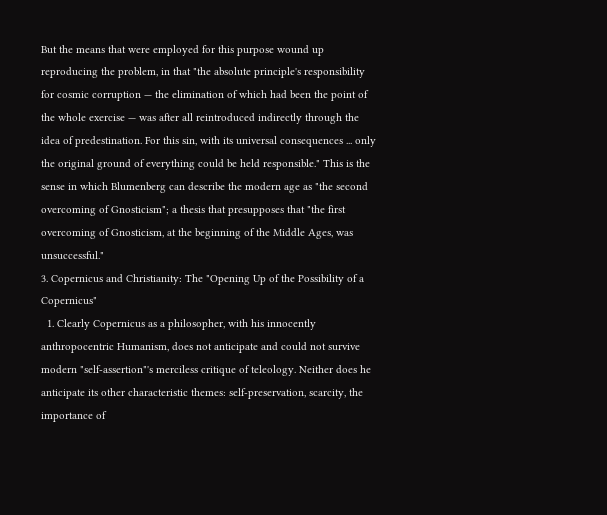But the means that were employed for this purpose wound up reproducing the problem, in that "the absolute principle's responsibility for cosmic corruption — the elimination of which had been the point of the whole exercise — was after all reintroduced indirectly through the idea of predestination. For this sin, with its universal consequences ... only the original ground of everything could be held responsible." This is the sense in which Blumenberg can describe the modern age as "the second overcoming of Gnosticism"; a thesis that presupposes that "the first overcoming of Gnosticism, at the beginning of the Middle Ages, was unsuccessful."
3. Copernicus and Christianity: The "Opening Up of the Possibility of a Copernicus"
  1. Clearly Copernicus as a philosopher, with his innocently anthropocentric Humanism, does not anticipate and could not survive modern "self-assertion"'s merciless critique of teleology. Neither does he anticipate its other characteristic themes: self-preservation, scarcity, the importance of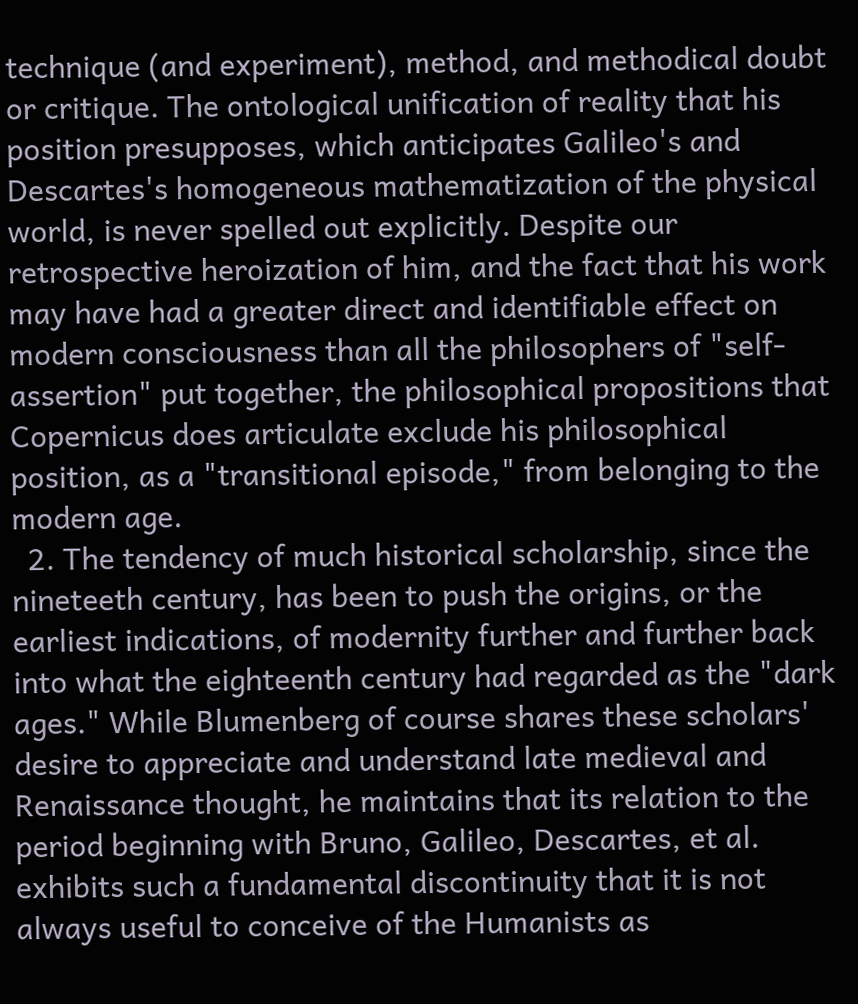technique (and experiment), method, and methodical doubt or critique. The ontological unification of reality that his position presupposes, which anticipates Galileo's and Descartes's homogeneous mathematization of the physical world, is never spelled out explicitly. Despite our retrospective heroization of him, and the fact that his work may have had a greater direct and identifiable effect on modern consciousness than all the philosophers of "self-assertion" put together, the philosophical propositions that Copernicus does articulate exclude his philosophical position, as a "transitional episode," from belonging to the modern age.
  2. The tendency of much historical scholarship, since the nineteeth century, has been to push the origins, or the earliest indications, of modernity further and further back into what the eighteenth century had regarded as the "dark ages." While Blumenberg of course shares these scholars' desire to appreciate and understand late medieval and Renaissance thought, he maintains that its relation to the period beginning with Bruno, Galileo, Descartes, et al. exhibits such a fundamental discontinuity that it is not always useful to conceive of the Humanists as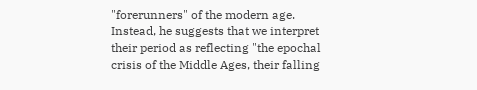"forerunners" of the modern age. Instead, he suggests that we interpret their period as reflecting "the epochal crisis of the Middle Ages, their falling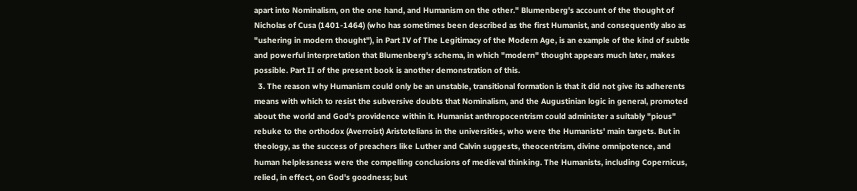apart into Nominalism, on the one hand, and Humanism on the other." Blumenberg's account of the thought of Nicholas of Cusa (1401-1464) (who has sometimes been described as the first Humanist, and consequently also as "ushering in modern thought"), in Part IV of The Legitimacy of the Modern Age, is an example of the kind of subtle and powerful interpretation that Blumenberg's schema, in which "modern" thought appears much later, makes possible. Part II of the present book is another demonstration of this.
  3. The reason why Humanism could only be an unstable, transitional formation is that it did not give its adherents means with which to resist the subversive doubts that Nominalism, and the Augustinian logic in general, promoted about the world and God's providence within it. Humanist anthropocentrism could administer a suitably "pious" rebuke to the orthodox (Averroist) Aristotelians in the universities, who were the Humanists' main targets. But in theology, as the success of preachers like Luther and Calvin suggests, theocentrism, divine omnipotence, and human helplessness were the compelling conclusions of medieval thinking. The Humanists, including Copernicus, relied, in effect, on God's goodness; but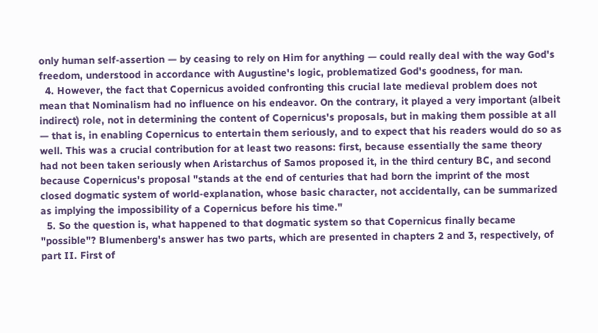only human self-assertion — by ceasing to rely on Him for anything — could really deal with the way God's freedom, understood in accordance with Augustine's logic, problematized God's goodness, for man.
  4. However, the fact that Copernicus avoided confronting this crucial late medieval problem does not mean that Nominalism had no influence on his endeavor. On the contrary, it played a very important (albeit indirect) role, not in determining the content of Copernicus's proposals, but in making them possible at all — that is, in enabling Copernicus to entertain them seriously, and to expect that his readers would do so as well. This was a crucial contribution for at least two reasons: first, because essentially the same theory had not been taken seriously when Aristarchus of Samos proposed it, in the third century BC, and second because Copernicus's proposal "stands at the end of centuries that had born the imprint of the most closed dogmatic system of world-explanation, whose basic character, not accidentally, can be summarized as implying the impossibility of a Copernicus before his time."
  5. So the question is, what happened to that dogmatic system so that Copernicus finally became "possible"? Blumenberg's answer has two parts, which are presented in chapters 2 and 3, respectively, of part II. First of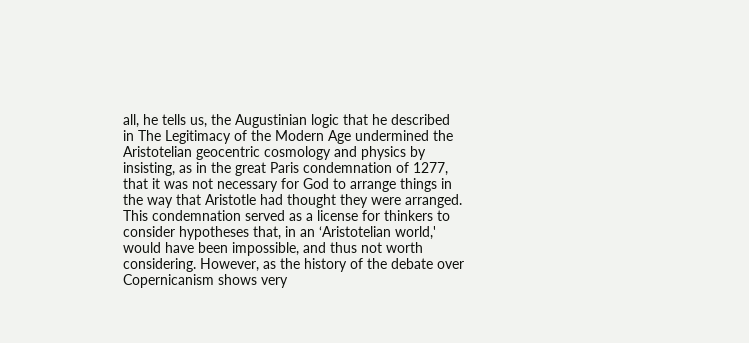all, he tells us, the Augustinian logic that he described in The Legitimacy of the Modern Age undermined the Aristotelian geocentric cosmology and physics by insisting, as in the great Paris condemnation of 1277, that it was not necessary for God to arrange things in the way that Aristotle had thought they were arranged. This condemnation served as a license for thinkers to consider hypotheses that, in an ‘Aristotelian world,' would have been impossible, and thus not worth considering. However, as the history of the debate over Copernicanism shows very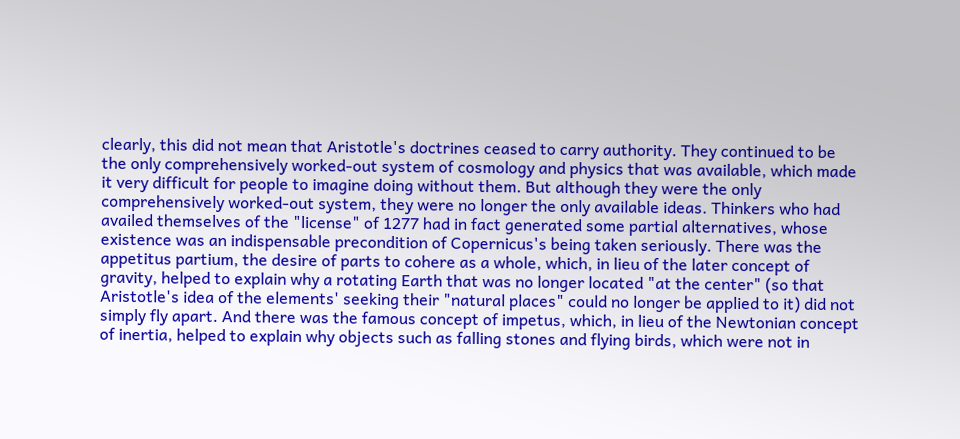clearly, this did not mean that Aristotle's doctrines ceased to carry authority. They continued to be the only comprehensively worked-out system of cosmology and physics that was available, which made it very difficult for people to imagine doing without them. But although they were the only comprehensively worked-out system, they were no longer the only available ideas. Thinkers who had availed themselves of the "license" of 1277 had in fact generated some partial alternatives, whose existence was an indispensable precondition of Copernicus's being taken seriously. There was the appetitus partium, the desire of parts to cohere as a whole, which, in lieu of the later concept of gravity, helped to explain why a rotating Earth that was no longer located "at the center" (so that Aristotle's idea of the elements' seeking their "natural places" could no longer be applied to it) did not simply fly apart. And there was the famous concept of impetus, which, in lieu of the Newtonian concept of inertia, helped to explain why objects such as falling stones and flying birds, which were not in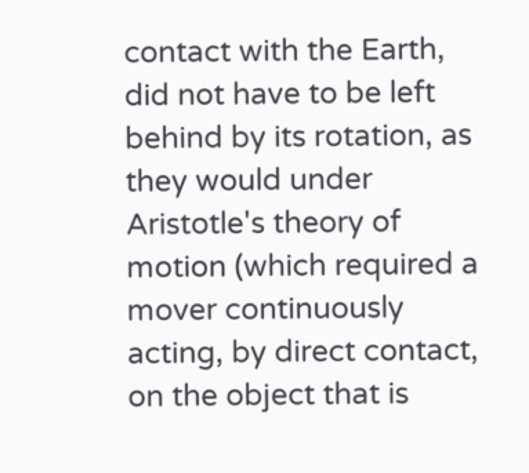contact with the Earth, did not have to be left behind by its rotation, as they would under Aristotle's theory of motion (which required a mover continuously acting, by direct contact, on the object that is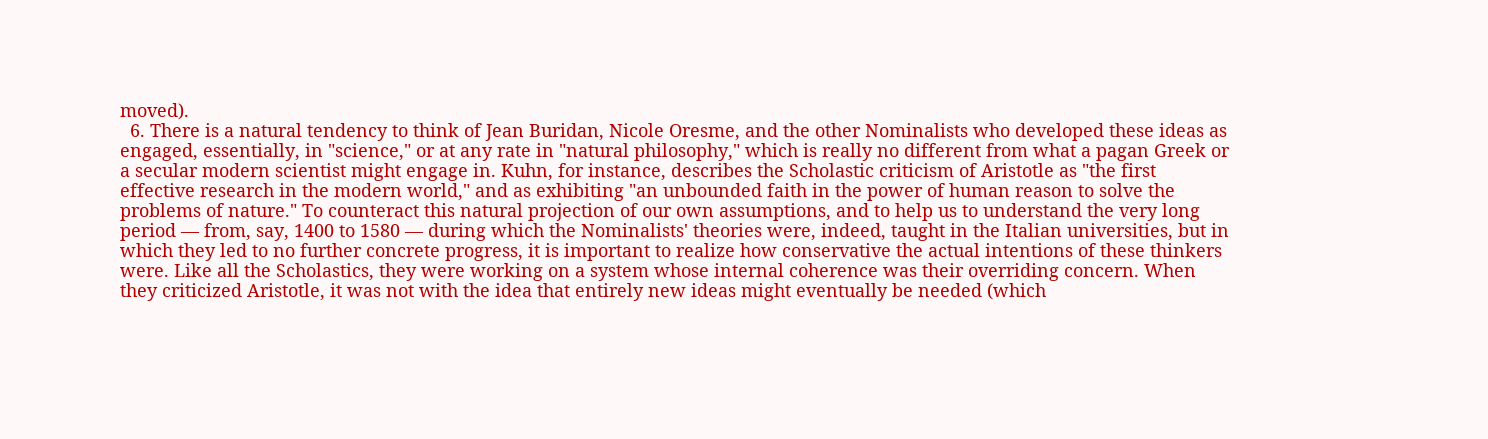moved).
  6. There is a natural tendency to think of Jean Buridan, Nicole Oresme, and the other Nominalists who developed these ideas as engaged, essentially, in "science," or at any rate in "natural philosophy," which is really no different from what a pagan Greek or a secular modern scientist might engage in. Kuhn, for instance, describes the Scholastic criticism of Aristotle as "the first effective research in the modern world," and as exhibiting "an unbounded faith in the power of human reason to solve the problems of nature." To counteract this natural projection of our own assumptions, and to help us to understand the very long period — from, say, 1400 to 1580 — during which the Nominalists' theories were, indeed, taught in the Italian universities, but in which they led to no further concrete progress, it is important to realize how conservative the actual intentions of these thinkers were. Like all the Scholastics, they were working on a system whose internal coherence was their overriding concern. When they criticized Aristotle, it was not with the idea that entirely new ideas might eventually be needed (which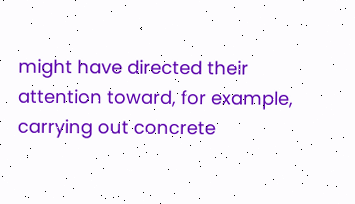might have directed their attention toward, for example, carrying out concrete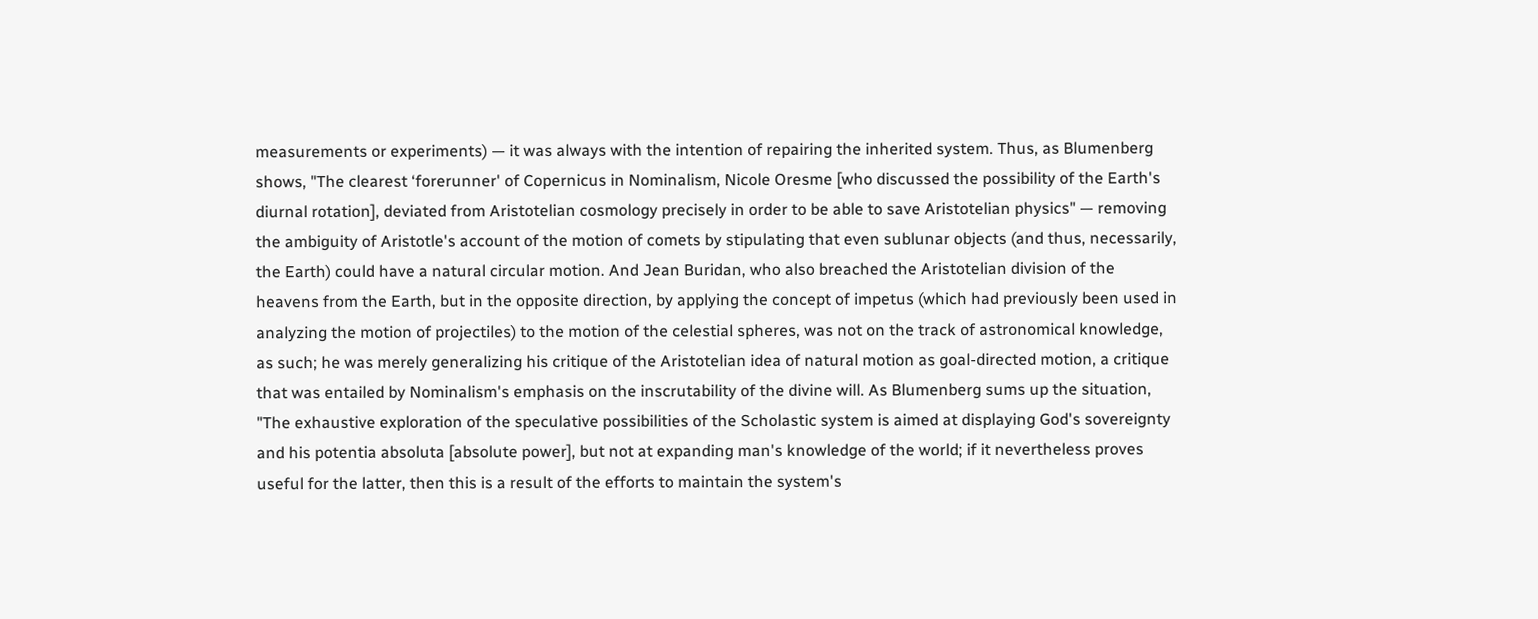measurements or experiments) — it was always with the intention of repairing the inherited system. Thus, as Blumenberg shows, "The clearest ‘forerunner' of Copernicus in Nominalism, Nicole Oresme [who discussed the possibility of the Earth's diurnal rotation], deviated from Aristotelian cosmology precisely in order to be able to save Aristotelian physics" — removing the ambiguity of Aristotle's account of the motion of comets by stipulating that even sublunar objects (and thus, necessarily, the Earth) could have a natural circular motion. And Jean Buridan, who also breached the Aristotelian division of the heavens from the Earth, but in the opposite direction, by applying the concept of impetus (which had previously been used in analyzing the motion of projectiles) to the motion of the celestial spheres, was not on the track of astronomical knowledge, as such; he was merely generalizing his critique of the Aristotelian idea of natural motion as goal-directed motion, a critique that was entailed by Nominalism's emphasis on the inscrutability of the divine will. As Blumenberg sums up the situation, "The exhaustive exploration of the speculative possibilities of the Scholastic system is aimed at displaying God's sovereignty and his potentia absoluta [absolute power], but not at expanding man's knowledge of the world; if it nevertheless proves useful for the latter, then this is a result of the efforts to maintain the system's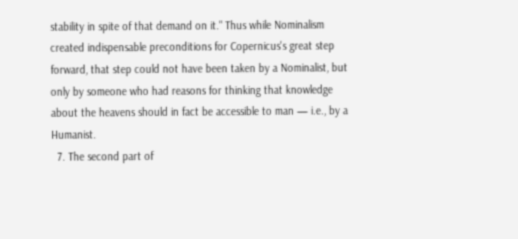stability in spite of that demand on it." Thus while Nominalism created indispensable preconditions for Copernicus's great step forward, that step could not have been taken by a Nominalist, but only by someone who had reasons for thinking that knowledge about the heavens should in fact be accessible to man — i.e., by a Humanist.
  7. The second part of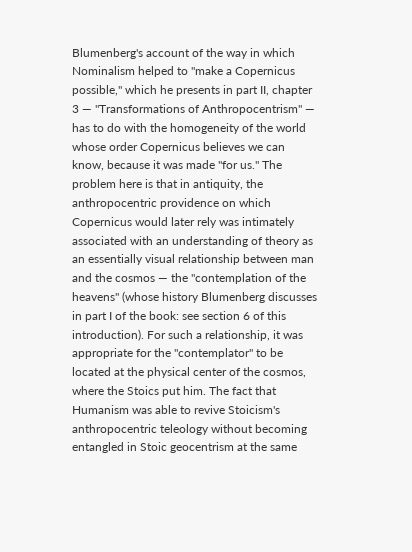Blumenberg's account of the way in which Nominalism helped to "make a Copernicus possible," which he presents in part II, chapter 3 — "Transformations of Anthropocentrism" — has to do with the homogeneity of the world whose order Copernicus believes we can know, because it was made "for us." The problem here is that in antiquity, the anthropocentric providence on which Copernicus would later rely was intimately associated with an understanding of theory as an essentially visual relationship between man and the cosmos — the "contemplation of the heavens" (whose history Blumenberg discusses in part I of the book: see section 6 of this introduction). For such a relationship, it was appropriate for the "contemplator" to be located at the physical center of the cosmos, where the Stoics put him. The fact that Humanism was able to revive Stoicism's anthropocentric teleology without becoming entangled in Stoic geocentrism at the same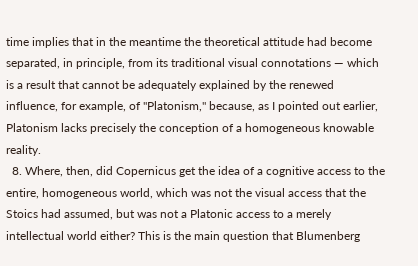time implies that in the meantime the theoretical attitude had become separated, in principle, from its traditional visual connotations — which is a result that cannot be adequately explained by the renewed influence, for example, of "Platonism," because, as I pointed out earlier, Platonism lacks precisely the conception of a homogeneous knowable reality.
  8. Where, then, did Copernicus get the idea of a cognitive access to the entire, homogeneous world, which was not the visual access that the Stoics had assumed, but was not a Platonic access to a merely intellectual world either? This is the main question that Blumenberg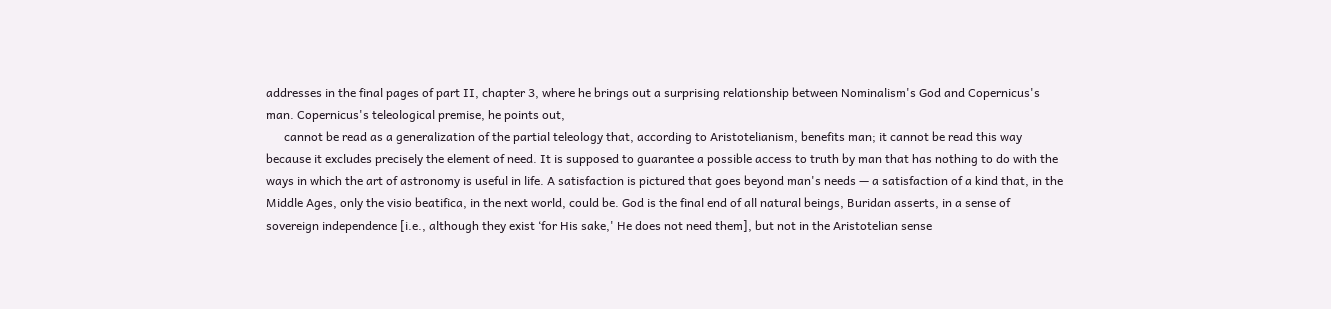addresses in the final pages of part II, chapter 3, where he brings out a surprising relationship between Nominalism's God and Copernicus's man. Copernicus's teleological premise, he points out,
      cannot be read as a generalization of the partial teleology that, according to Aristotelianism, benefits man; it cannot be read this way because it excludes precisely the element of need. It is supposed to guarantee a possible access to truth by man that has nothing to do with the ways in which the art of astronomy is useful in life. A satisfaction is pictured that goes beyond man's needs — a satisfaction of a kind that, in the Middle Ages, only the visio beatifica, in the next world, could be. God is the final end of all natural beings, Buridan asserts, in a sense of sovereign independence [i.e., although they exist ‘for His sake,' He does not need them], but not in the Aristotelian sense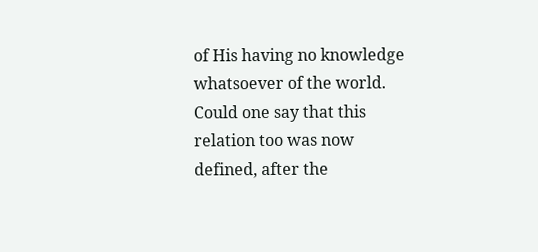of His having no knowledge whatsoever of the world. Could one say that this relation too was now defined, after the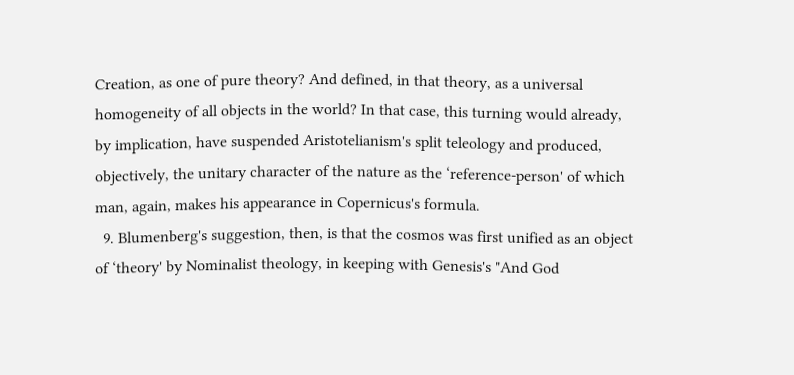Creation, as one of pure theory? And defined, in that theory, as a universal homogeneity of all objects in the world? In that case, this turning would already, by implication, have suspended Aristotelianism's split teleology and produced, objectively, the unitary character of the nature as the ‘reference-person' of which man, again, makes his appearance in Copernicus's formula.
  9. Blumenberg's suggestion, then, is that the cosmos was first unified as an object of ‘theory' by Nominalist theology, in keeping with Genesis's "And God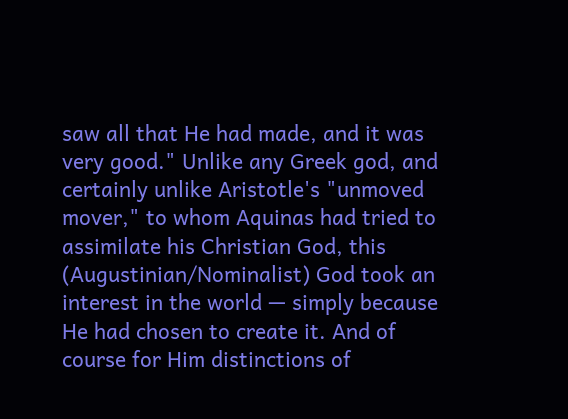saw all that He had made, and it was very good." Unlike any Greek god, and certainly unlike Aristotle's "unmoved mover," to whom Aquinas had tried to assimilate his Christian God, this (Augustinian/Nominalist) God took an interest in the world — simply because He had chosen to create it. And of course for Him distinctions of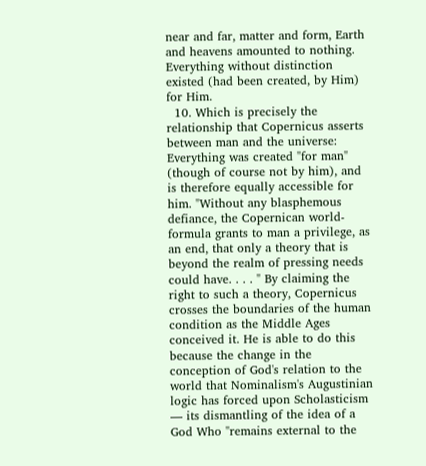near and far, matter and form, Earth and heavens amounted to nothing. Everything without distinction existed (had been created, by Him) for Him.
  10. Which is precisely the relationship that Copernicus asserts between man and the universe: Everything was created "for man" (though of course not by him), and is therefore equally accessible for him. "Without any blasphemous defiance, the Copernican world-formula grants to man a privilege, as an end, that only a theory that is beyond the realm of pressing needs could have. . . . " By claiming the right to such a theory, Copernicus crosses the boundaries of the human condition as the Middle Ages conceived it. He is able to do this because the change in the conception of God's relation to the world that Nominalism's Augustinian logic has forced upon Scholasticism — its dismantling of the idea of a God Who "remains external to the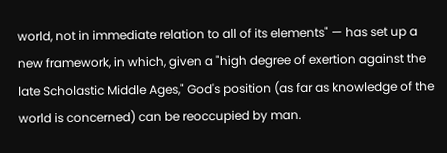world, not in immediate relation to all of its elements" — has set up a new framework, in which, given a "high degree of exertion against the late Scholastic Middle Ages," God's position (as far as knowledge of the world is concerned) can be reoccupied by man.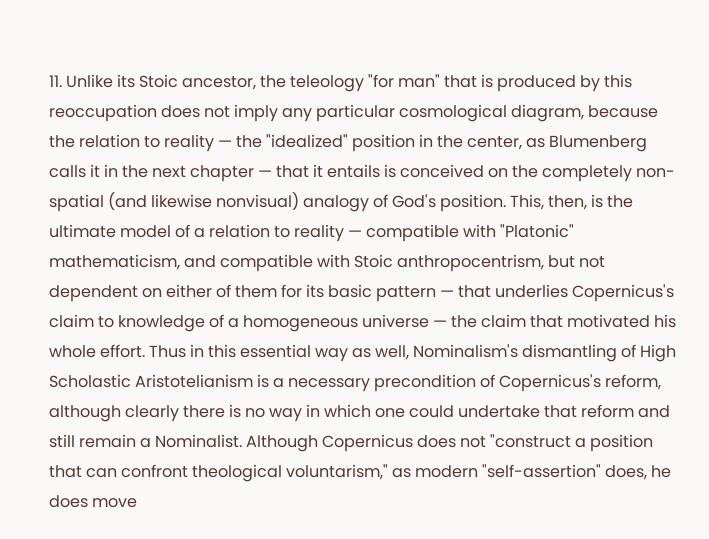11. Unlike its Stoic ancestor, the teleology "for man" that is produced by this reoccupation does not imply any particular cosmological diagram, because the relation to reality — the "idealized" position in the center, as Blumenberg calls it in the next chapter — that it entails is conceived on the completely non-spatial (and likewise nonvisual) analogy of God's position. This, then, is the ultimate model of a relation to reality — compatible with "Platonic" mathematicism, and compatible with Stoic anthropocentrism, but not dependent on either of them for its basic pattern — that underlies Copernicus's claim to knowledge of a homogeneous universe — the claim that motivated his whole effort. Thus in this essential way as well, Nominalism's dismantling of High Scholastic Aristotelianism is a necessary precondition of Copernicus's reform, although clearly there is no way in which one could undertake that reform and still remain a Nominalist. Although Copernicus does not "construct a position that can confront theological voluntarism," as modern "self-assertion" does, he does move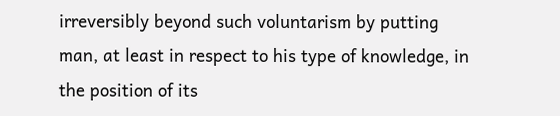irreversibly beyond such voluntarism by putting man, at least in respect to his type of knowledge, in the position of its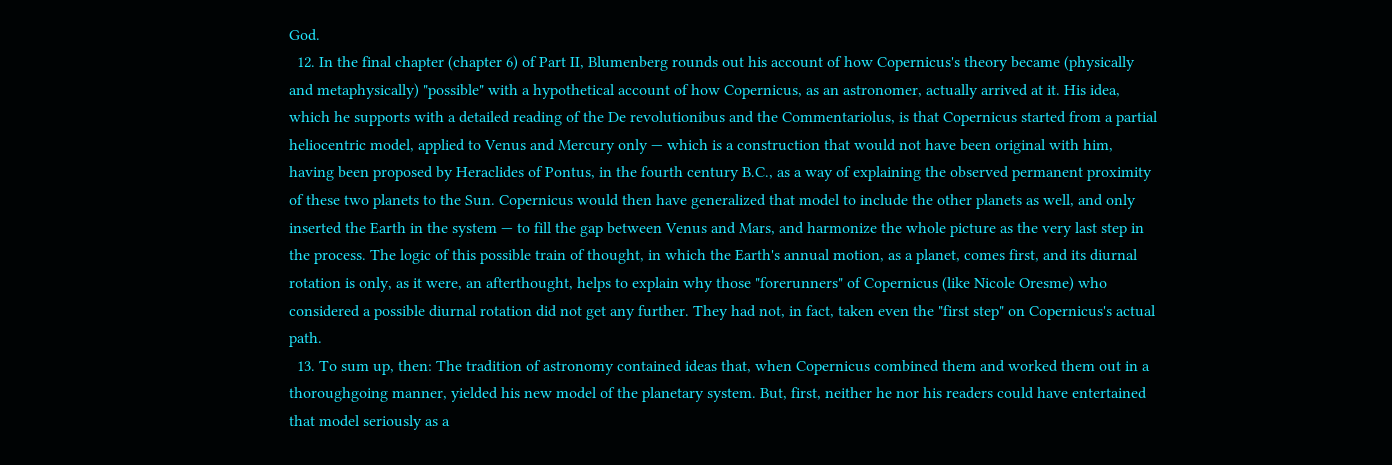God.
  12. In the final chapter (chapter 6) of Part II, Blumenberg rounds out his account of how Copernicus's theory became (physically and metaphysically) "possible" with a hypothetical account of how Copernicus, as an astronomer, actually arrived at it. His idea, which he supports with a detailed reading of the De revolutionibus and the Commentariolus, is that Copernicus started from a partial heliocentric model, applied to Venus and Mercury only — which is a construction that would not have been original with him, having been proposed by Heraclides of Pontus, in the fourth century B.C., as a way of explaining the observed permanent proximity of these two planets to the Sun. Copernicus would then have generalized that model to include the other planets as well, and only inserted the Earth in the system — to fill the gap between Venus and Mars, and harmonize the whole picture as the very last step in the process. The logic of this possible train of thought, in which the Earth's annual motion, as a planet, comes first, and its diurnal rotation is only, as it were, an afterthought, helps to explain why those "forerunners" of Copernicus (like Nicole Oresme) who considered a possible diurnal rotation did not get any further. They had not, in fact, taken even the "first step" on Copernicus's actual path.
  13. To sum up, then: The tradition of astronomy contained ideas that, when Copernicus combined them and worked them out in a thoroughgoing manner, yielded his new model of the planetary system. But, first, neither he nor his readers could have entertained that model seriously as a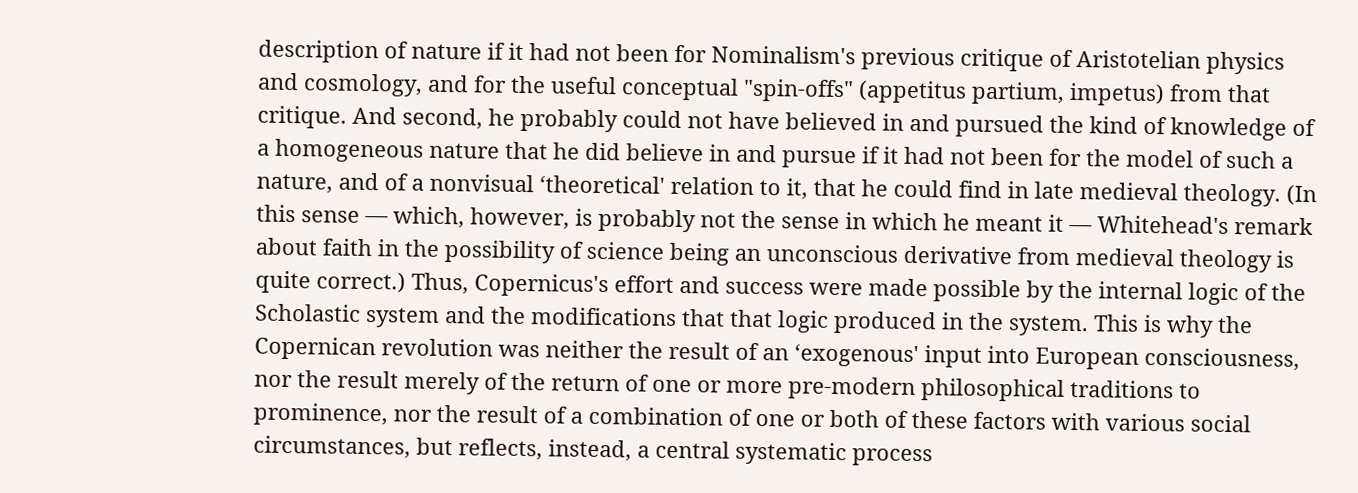description of nature if it had not been for Nominalism's previous critique of Aristotelian physics and cosmology, and for the useful conceptual "spin-offs" (appetitus partium, impetus) from that critique. And second, he probably could not have believed in and pursued the kind of knowledge of a homogeneous nature that he did believe in and pursue if it had not been for the model of such a nature, and of a nonvisual ‘theoretical' relation to it, that he could find in late medieval theology. (In this sense — which, however, is probably not the sense in which he meant it — Whitehead's remark about faith in the possibility of science being an unconscious derivative from medieval theology is quite correct.) Thus, Copernicus's effort and success were made possible by the internal logic of the Scholastic system and the modifications that that logic produced in the system. This is why the Copernican revolution was neither the result of an ‘exogenous' input into European consciousness, nor the result merely of the return of one or more pre-modern philosophical traditions to prominence, nor the result of a combination of one or both of these factors with various social circumstances, but reflects, instead, a central systematic process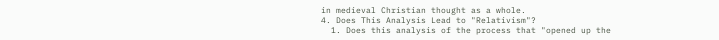in medieval Christian thought as a whole.
4. Does This Analysis Lead to "Relativism"?
  1. Does this analysis of the process that "opened up the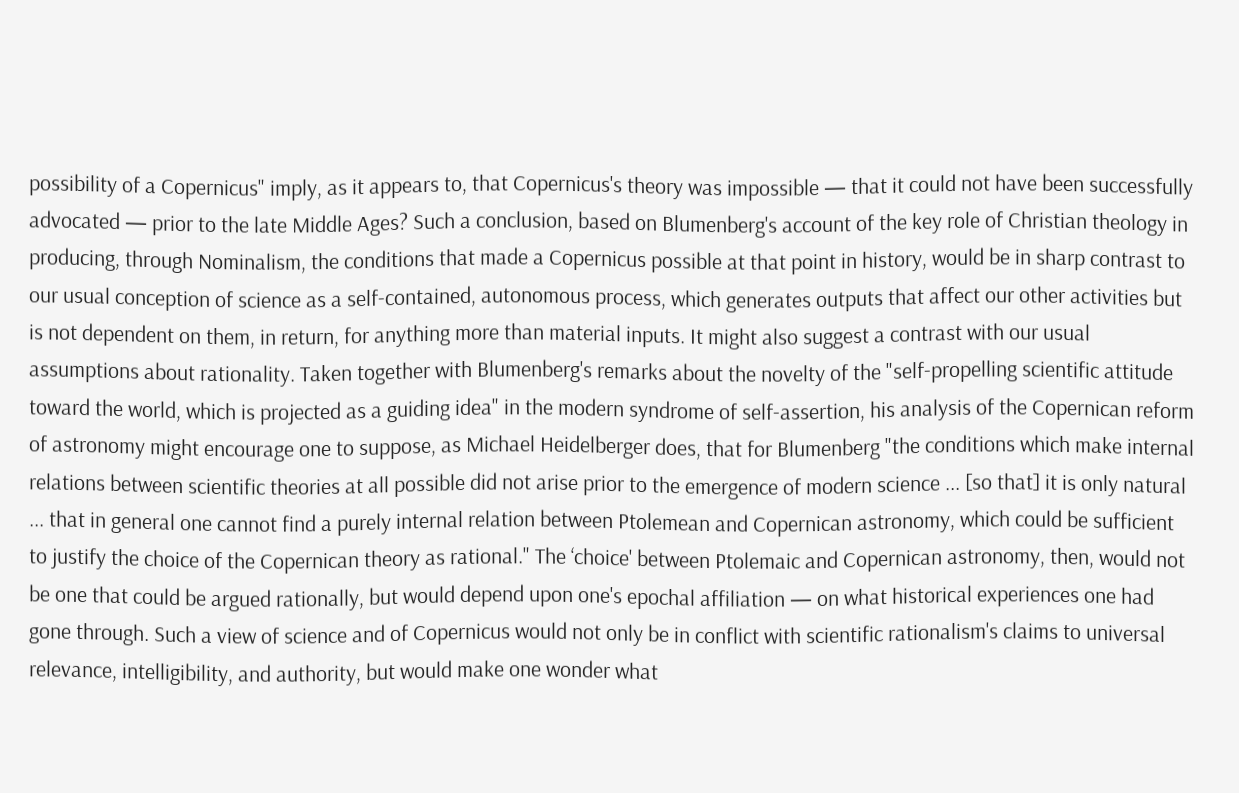possibility of a Copernicus" imply, as it appears to, that Copernicus's theory was impossible — that it could not have been successfully advocated — prior to the late Middle Ages? Such a conclusion, based on Blumenberg's account of the key role of Christian theology in producing, through Nominalism, the conditions that made a Copernicus possible at that point in history, would be in sharp contrast to our usual conception of science as a self-contained, autonomous process, which generates outputs that affect our other activities but is not dependent on them, in return, for anything more than material inputs. It might also suggest a contrast with our usual assumptions about rationality. Taken together with Blumenberg's remarks about the novelty of the "self-propelling scientific attitude toward the world, which is projected as a guiding idea" in the modern syndrome of self-assertion, his analysis of the Copernican reform of astronomy might encourage one to suppose, as Michael Heidelberger does, that for Blumenberg "the conditions which make internal relations between scientific theories at all possible did not arise prior to the emergence of modern science ... [so that] it is only natural ... that in general one cannot find a purely internal relation between Ptolemean and Copernican astronomy, which could be sufficient to justify the choice of the Copernican theory as rational." The ‘choice' between Ptolemaic and Copernican astronomy, then, would not be one that could be argued rationally, but would depend upon one's epochal affiliation — on what historical experiences one had gone through. Such a view of science and of Copernicus would not only be in conflict with scientific rationalism's claims to universal relevance, intelligibility, and authority, but would make one wonder what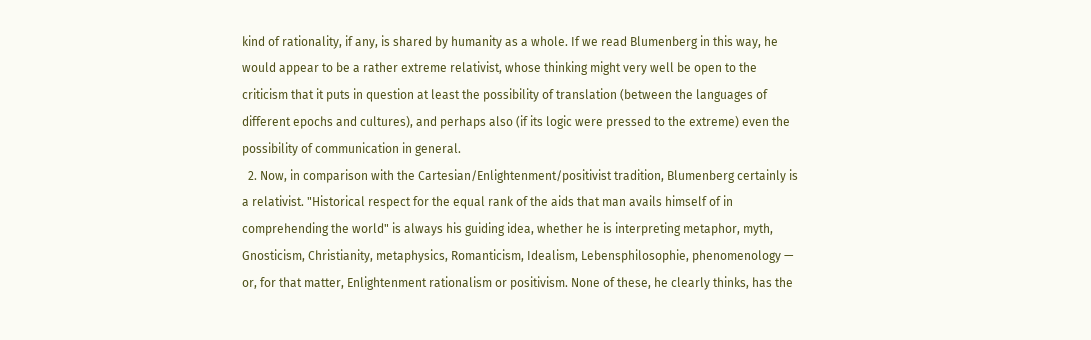kind of rationality, if any, is shared by humanity as a whole. If we read Blumenberg in this way, he would appear to be a rather extreme relativist, whose thinking might very well be open to the criticism that it puts in question at least the possibility of translation (between the languages of different epochs and cultures), and perhaps also (if its logic were pressed to the extreme) even the possibility of communication in general.
  2. Now, in comparison with the Cartesian/Enlightenment/positivist tradition, Blumenberg certainly is a relativist. "Historical respect for the equal rank of the aids that man avails himself of in comprehending the world" is always his guiding idea, whether he is interpreting metaphor, myth, Gnosticism, Christianity, metaphysics, Romanticism, Idealism, Lebensphilosophie, phenomenology — or, for that matter, Enlightenment rationalism or positivism. None of these, he clearly thinks, has the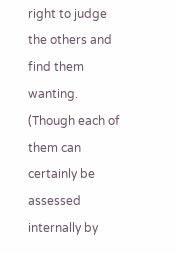right to judge the others and find them wanting. (Though each of them can certainly be assessed internally by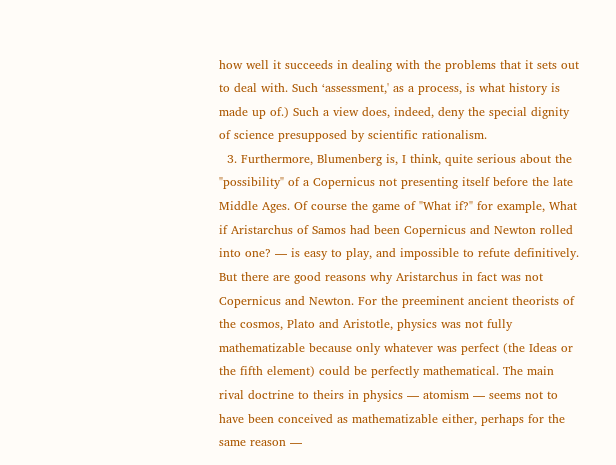how well it succeeds in dealing with the problems that it sets out to deal with. Such ‘assessment,' as a process, is what history is made up of.) Such a view does, indeed, deny the special dignity of science presupposed by scientific rationalism.
  3. Furthermore, Blumenberg is, I think, quite serious about the "possibility" of a Copernicus not presenting itself before the late Middle Ages. Of course the game of "What if?" for example, What if Aristarchus of Samos had been Copernicus and Newton rolled into one? — is easy to play, and impossible to refute definitively. But there are good reasons why Aristarchus in fact was not Copernicus and Newton. For the preeminent ancient theorists of the cosmos, Plato and Aristotle, physics was not fully mathematizable because only whatever was perfect (the Ideas or the fifth element) could be perfectly mathematical. The main rival doctrine to theirs in physics — atomism — seems not to have been conceived as mathematizable either, perhaps for the same reason —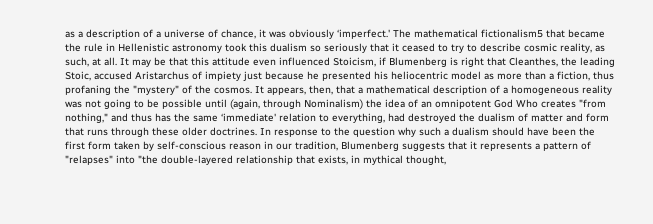as a description of a universe of chance, it was obviously ‘imperfect.' The mathematical fictionalism5 that became the rule in Hellenistic astronomy took this dualism so seriously that it ceased to try to describe cosmic reality, as such, at all. It may be that this attitude even influenced Stoicism, if Blumenberg is right that Cleanthes, the leading Stoic, accused Aristarchus of impiety just because he presented his heliocentric model as more than a fiction, thus profaning the "mystery" of the cosmos. It appears, then, that a mathematical description of a homogeneous reality was not going to be possible until (again, through Nominalism) the idea of an omnipotent God Who creates "from nothing," and thus has the same ‘immediate' relation to everything, had destroyed the dualism of matter and form that runs through these older doctrines. In response to the question why such a dualism should have been the first form taken by self-conscious reason in our tradition, Blumenberg suggests that it represents a pattern of "relapses" into "the double-layered relationship that exists, in mythical thought,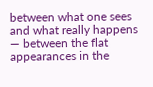between what one sees and what really happens — between the flat appearances in the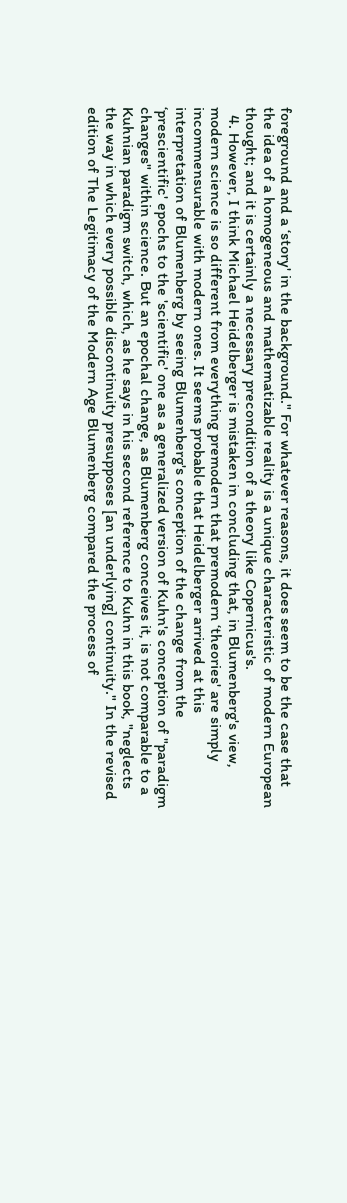foreground and a ‘story' in the background." For whatever reasons, it does seem to be the case that the idea of a homogeneous and mathematizable reality is a unique characteristic of modern European thought; and it is certainly a necessary precondition of a theory like Copernicus's.
  4. However, I think Michael Heidelberger is mistaken in concluding that, in Blumenberg's view, modern science is so different from everything premodern that premodern ‘theories' are simply incommensurable with modern ones. It seems probable that Heidelberger arrived at this interpretation of Blumenberg by seeing Blumenberg's conception of the change from the ‘prescientific' epochs to the 'scientific' one as a generalized version of Kuhn's conception of "paradigm changes" within science. But an epochal change, as Blumenberg conceives it, is not comparable to a Kuhnian paradigm switch, which, as he says in his second reference to Kuhn in this book, "neglects the way in which every possible discontinuity presupposes [an underlying] continuity." In the revised edition of The Legitimacy of the Modern Age Blumenberg compared the process of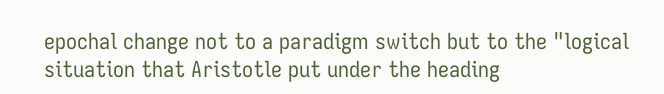epochal change not to a paradigm switch but to the "logical situation that Aristotle put under the heading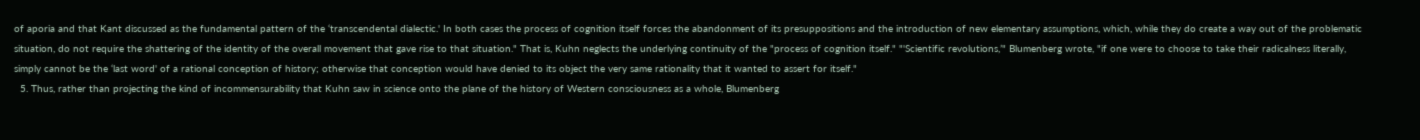of aporia and that Kant discussed as the fundamental pattern of the ‘transcendental dialectic.' In both cases the process of cognition itself forces the abandonment of its presuppositions and the introduction of new elementary assumptions, which, while they do create a way out of the problematic situation, do not require the shattering of the identity of the overall movement that gave rise to that situation." That is, Kuhn neglects the underlying continuity of the "process of cognition itself." "'Scientific revolutions,’" Blumenberg wrote, "if one were to choose to take their radicalness literally, simply cannot be the ‘last word' of a rational conception of history; otherwise that conception would have denied to its object the very same rationality that it wanted to assert for itself."
  5. Thus, rather than projecting the kind of incommensurability that Kuhn saw in science onto the plane of the history of Western consciousness as a whole, Blumenberg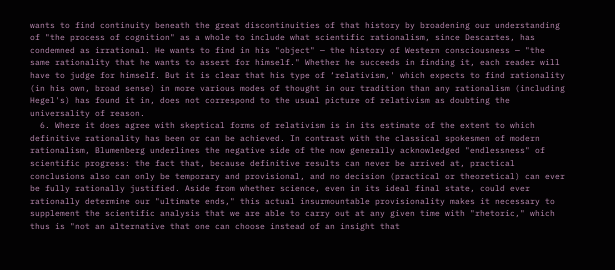wants to find continuity beneath the great discontinuities of that history by broadening our understanding of "the process of cognition" as a whole to include what scientific rationalism, since Descartes, has condemned as irrational. He wants to find in his "object" — the history of Western consciousness — "the same rationality that he wants to assert for himself." Whether he succeeds in finding it, each reader will have to judge for himself. But it is clear that his type of ‘relativism,' which expects to find rationality (in his own, broad sense) in more various modes of thought in our tradition than any rationalism (including Hegel's) has found it in, does not correspond to the usual picture of relativism as doubting the universality of reason.
  6. Where it does agree with skeptical forms of relativism is in its estimate of the extent to which definitive rationality has been or can be achieved. In contrast with the classical spokesmen of modern rationalism, Blumenberg underlines the negative side of the now generally acknowledged "endlessness" of scientific progress: the fact that, because definitive results can never be arrived at, practical conclusions also can only be temporary and provisional, and no decision (practical or theoretical) can ever be fully rationally justified. Aside from whether science, even in its ideal final state, could ever rationally determine our "ultimate ends," this actual insurmountable provisionality makes it necessary to supplement the scientific analysis that we are able to carry out at any given time with "rhetoric," which thus is "not an alternative that one can choose instead of an insight that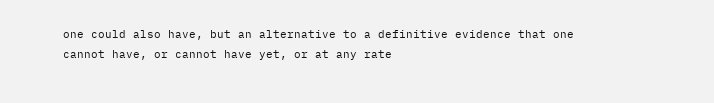one could also have, but an alternative to a definitive evidence that one cannot have, or cannot have yet, or at any rate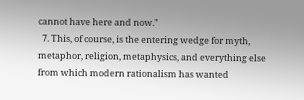cannot have here and now."
  7. This, of course, is the entering wedge for myth, metaphor, religion, metaphysics, and everything else from which modern rationalism has wanted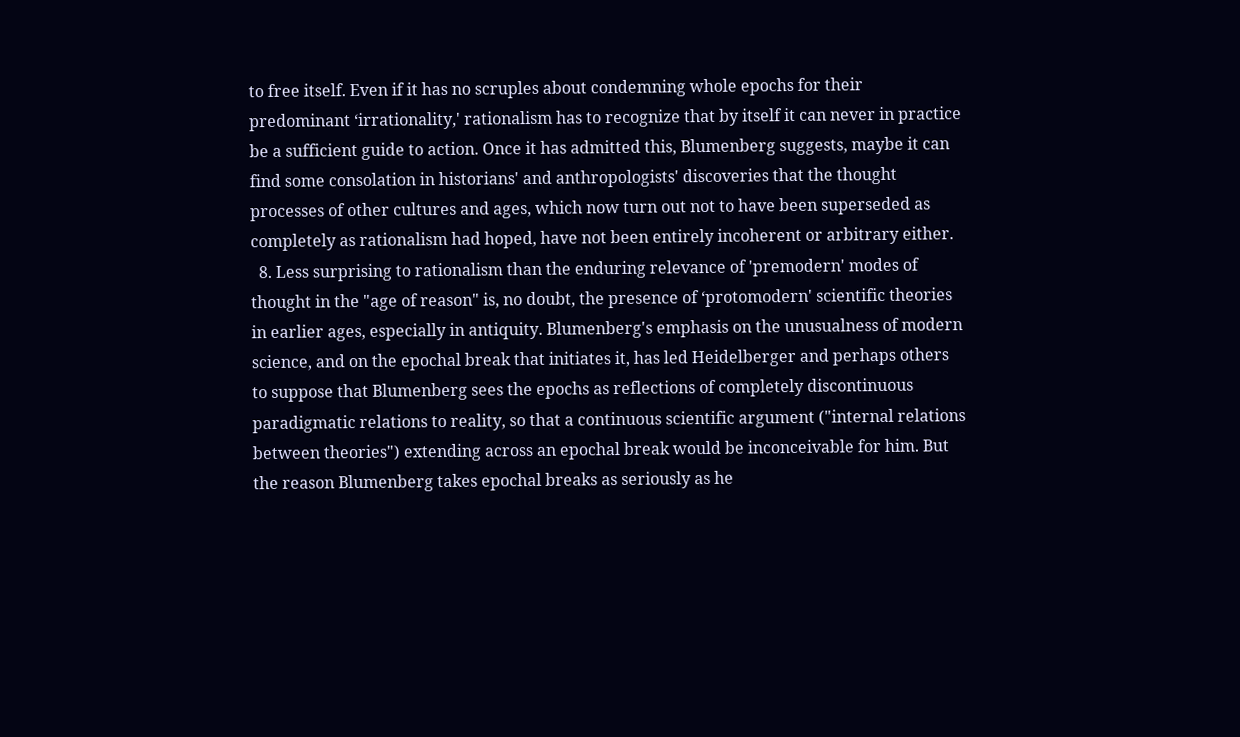to free itself. Even if it has no scruples about condemning whole epochs for their predominant ‘irrationality,' rationalism has to recognize that by itself it can never in practice be a sufficient guide to action. Once it has admitted this, Blumenberg suggests, maybe it can find some consolation in historians' and anthropologists' discoveries that the thought processes of other cultures and ages, which now turn out not to have been superseded as completely as rationalism had hoped, have not been entirely incoherent or arbitrary either.
  8. Less surprising to rationalism than the enduring relevance of 'premodern' modes of thought in the "age of reason" is, no doubt, the presence of ‘protomodern' scientific theories in earlier ages, especially in antiquity. Blumenberg's emphasis on the unusualness of modern science, and on the epochal break that initiates it, has led Heidelberger and perhaps others to suppose that Blumenberg sees the epochs as reflections of completely discontinuous paradigmatic relations to reality, so that a continuous scientific argument ("internal relations between theories") extending across an epochal break would be inconceivable for him. But the reason Blumenberg takes epochal breaks as seriously as he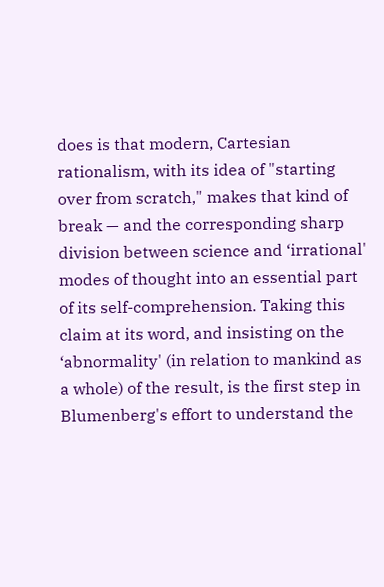does is that modern, Cartesian rationalism, with its idea of "starting over from scratch," makes that kind of break — and the corresponding sharp division between science and ‘irrational' modes of thought into an essential part of its self-comprehension. Taking this claim at its word, and insisting on the ‘abnormality' (in relation to mankind as a whole) of the result, is the first step in Blumenberg's effort to understand the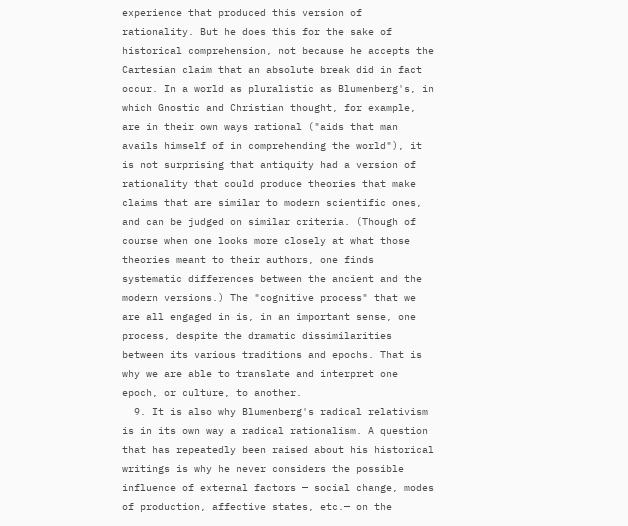experience that produced this version of rationality. But he does this for the sake of historical comprehension, not because he accepts the Cartesian claim that an absolute break did in fact occur. In a world as pluralistic as Blumenberg's, in which Gnostic and Christian thought, for example, are in their own ways rational ("aids that man avails himself of in comprehending the world"), it is not surprising that antiquity had a version of rationality that could produce theories that make claims that are similar to modern scientific ones, and can be judged on similar criteria. (Though of course when one looks more closely at what those theories meant to their authors, one finds systematic differences between the ancient and the modern versions.) The "cognitive process" that we are all engaged in is, in an important sense, one process, despite the dramatic dissimilarities between its various traditions and epochs. That is why we are able to translate and interpret one epoch, or culture, to another.
  9. It is also why Blumenberg's radical relativism is in its own way a radical rationalism. A question that has repeatedly been raised about his historical writings is why he never considers the possible influence of external factors — social change, modes of production, affective states, etc.— on the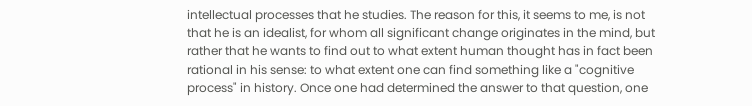intellectual processes that he studies. The reason for this, it seems to me, is not that he is an idealist, for whom all significant change originates in the mind, but rather that he wants to find out to what extent human thought has in fact been rational in his sense: to what extent one can find something like a "cognitive process" in history. Once one had determined the answer to that question, one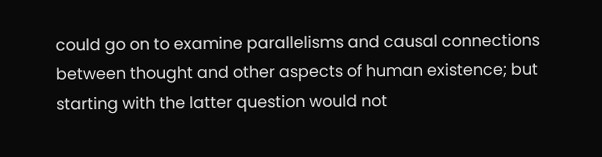could go on to examine parallelisms and causal connections between thought and other aspects of human existence; but starting with the latter question would not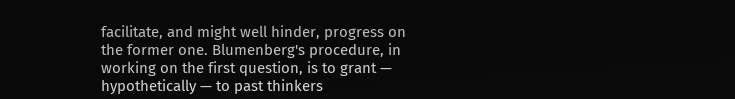facilitate, and might well hinder, progress on the former one. Blumenberg's procedure, in working on the first question, is to grant — hypothetically — to past thinkers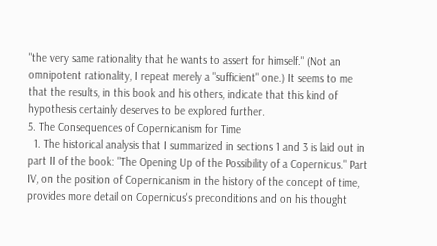"the very same rationality that he wants to assert for himself." (Not an omnipotent rationality, I repeat merely a "sufficient" one.) It seems to me that the results, in this book and his others, indicate that this kind of hypothesis certainly deserves to be explored further.
5. The Consequences of Copernicanism for Time
  1. The historical analysis that I summarized in sections 1 and 3 is laid out in part II of the book: "The Opening Up of the Possibility of a Copernicus." Part IV, on the position of Copernicanism in the history of the concept of time, provides more detail on Copernicus's preconditions and on his thought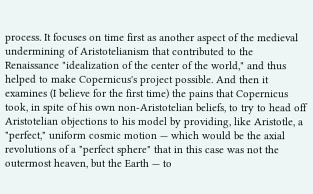process. It focuses on time first as another aspect of the medieval undermining of Aristotelianism that contributed to the Renaissance "idealization of the center of the world," and thus helped to make Copernicus's project possible. And then it examines (I believe for the first time) the pains that Copernicus took, in spite of his own non-Aristotelian beliefs, to try to head off Aristotelian objections to his model by providing, like Aristotle, a "perfect," uniform cosmic motion — which would be the axial revolutions of a "perfect sphere" that in this case was not the outermost heaven, but the Earth — to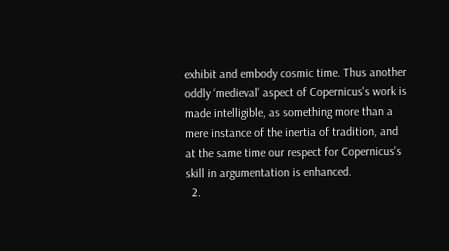exhibit and embody cosmic time. Thus another oddly ‘medieval' aspect of Copernicus's work is made intelligible, as something more than a mere instance of the inertia of tradition, and at the same time our respect for Copernicus's skill in argumentation is enhanced.
  2.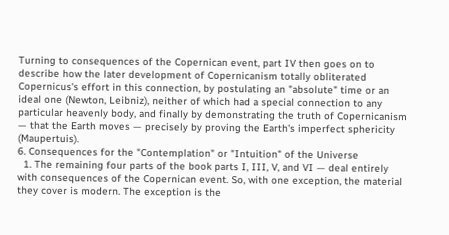Turning to consequences of the Copernican event, part IV then goes on to describe how the later development of Copernicanism totally obliterated Copernicus's effort in this connection, by postulating an "absolute" time or an ideal one (Newton, Leibniz), neither of which had a special connection to any particular heavenly body, and finally by demonstrating the truth of Copernicanism — that the Earth moves — precisely by proving the Earth's imperfect sphericity (Maupertuis).
6. Consequences for the "Contemplation" or "Intuition" of the Universe
  1. The remaining four parts of the book parts I, III, V, and VI — deal entirely with consequences of the Copernican event. So, with one exception, the material they cover is modern. The exception is the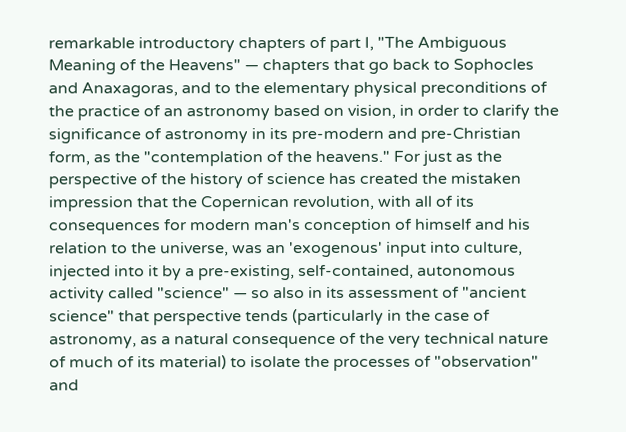remarkable introductory chapters of part I, "The Ambiguous Meaning of the Heavens" — chapters that go back to Sophocles and Anaxagoras, and to the elementary physical preconditions of the practice of an astronomy based on vision, in order to clarify the significance of astronomy in its pre-modern and pre-Christian form, as the "contemplation of the heavens." For just as the perspective of the history of science has created the mistaken impression that the Copernican revolution, with all of its consequences for modern man's conception of himself and his relation to the universe, was an 'exogenous' input into culture, injected into it by a pre-existing, self-contained, autonomous activity called "science" — so also in its assessment of "ancient science" that perspective tends (particularly in the case of astronomy, as a natural consequence of the very technical nature of much of its material) to isolate the processes of "observation" and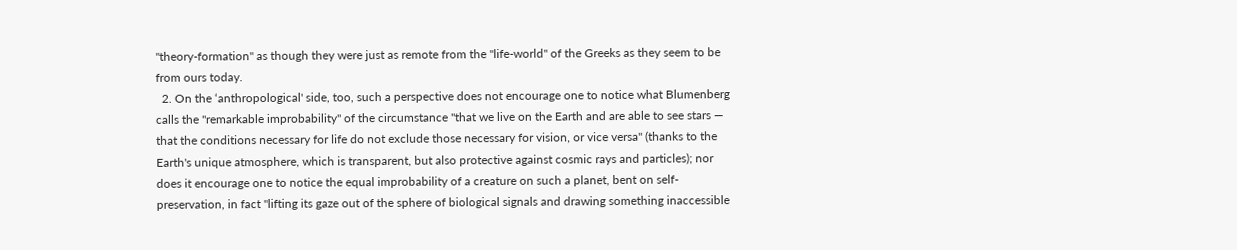"theory-formation" as though they were just as remote from the "life-world" of the Greeks as they seem to be from ours today.
  2. On the ‘anthropological' side, too, such a perspective does not encourage one to notice what Blumenberg calls the "remarkable improbability" of the circumstance "that we live on the Earth and are able to see stars — that the conditions necessary for life do not exclude those necessary for vision, or vice versa" (thanks to the Earth's unique atmosphere, which is transparent, but also protective against cosmic rays and particles); nor does it encourage one to notice the equal improbability of a creature on such a planet, bent on self-preservation, in fact "lifting its gaze out of the sphere of biological signals and drawing something inaccessible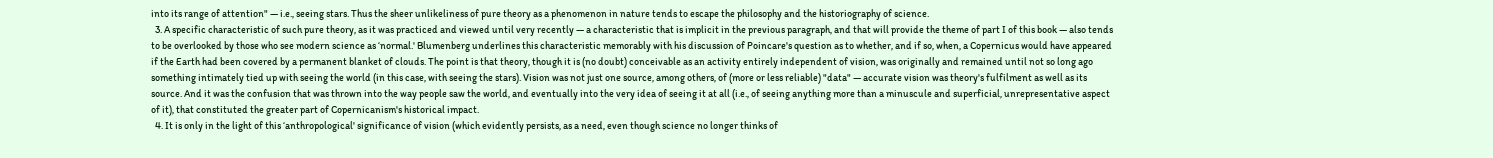into its range of attention" — i.e., seeing stars. Thus the sheer unlikeliness of pure theory as a phenomenon in nature tends to escape the philosophy and the historiography of science.
  3. A specific characteristic of such pure theory, as it was practiced and viewed until very recently — a characteristic that is implicit in the previous paragraph, and that will provide the theme of part I of this book — also tends to be overlooked by those who see modern science as ‘normal.' Blumenberg underlines this characteristic memorably with his discussion of Poincare's question as to whether, and if so, when, a Copernicus would have appeared if the Earth had been covered by a permanent blanket of clouds. The point is that theory, though it is (no doubt) conceivable as an activity entirely independent of vision, was originally and remained until not so long ago something intimately tied up with seeing the world (in this case, with seeing the stars). Vision was not just one source, among others, of (more or less reliable) "data" — accurate vision was theory's fulfilment as well as its source. And it was the confusion that was thrown into the way people saw the world, and eventually into the very idea of seeing it at all (i.e., of seeing anything more than a minuscule and superficial, unrepresentative aspect of it), that constituted the greater part of Copernicanism's historical impact.
  4. It is only in the light of this ‘anthropological' significance of vision (which evidently persists, as a need, even though science no longer thinks of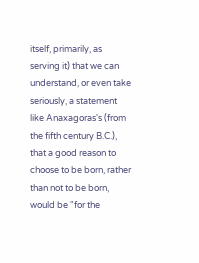itself, primarily, as serving it) that we can understand, or even take seriously, a statement like Anaxagoras's (from the fifth century B.C.), that a good reason to choose to be born, rather than not to be born, would be "for the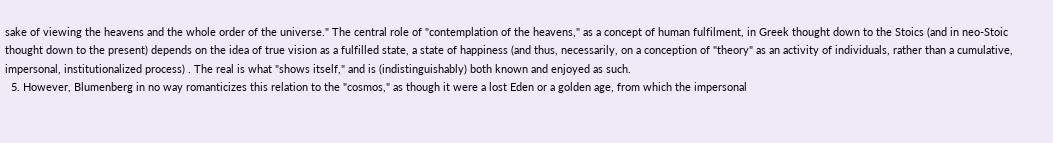sake of viewing the heavens and the whole order of the universe." The central role of "contemplation of the heavens," as a concept of human fulfilment, in Greek thought down to the Stoics (and in neo-Stoic thought down to the present) depends on the idea of true vision as a fulfilled state, a state of happiness (and thus, necessarily, on a conception of "theory" as an activity of individuals, rather than a cumulative, impersonal, institutionalized process) . The real is what "shows itself," and is (indistinguishably) both known and enjoyed as such.
  5. However, Blumenberg in no way romanticizes this relation to the "cosmos," as though it were a lost Eden or a golden age, from which the impersonal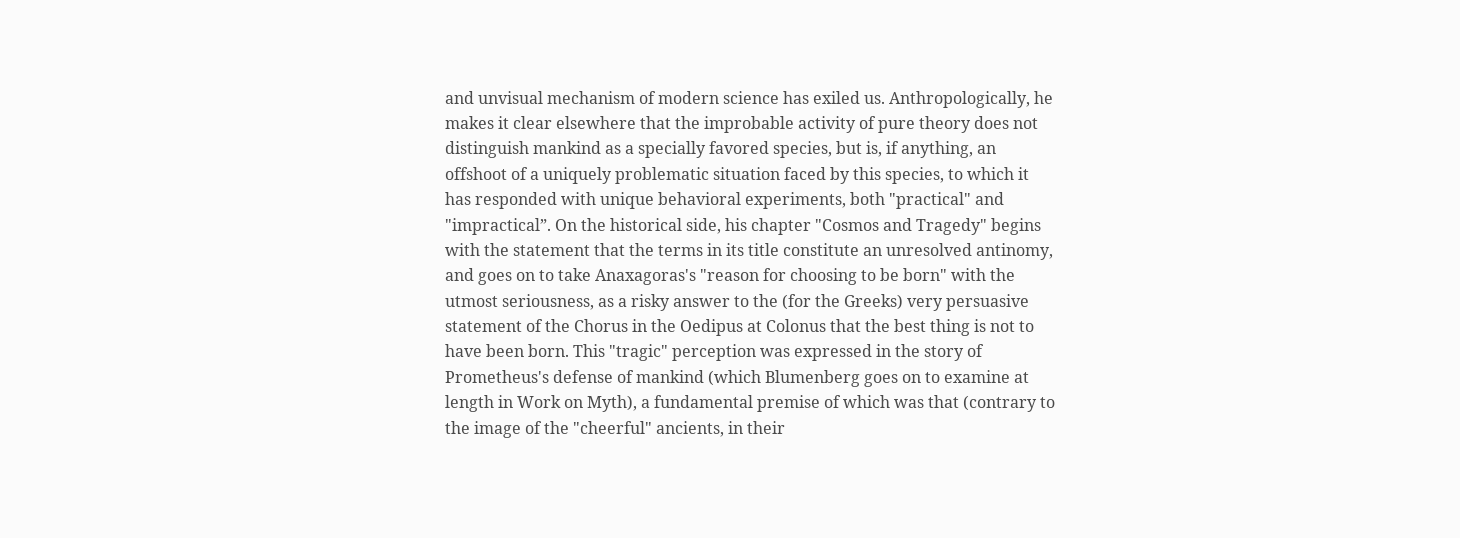and unvisual mechanism of modern science has exiled us. Anthropologically, he makes it clear elsewhere that the improbable activity of pure theory does not distinguish mankind as a specially favored species, but is, if anything, an offshoot of a uniquely problematic situation faced by this species, to which it has responded with unique behavioral experiments, both "practical" and "impractical”. On the historical side, his chapter "Cosmos and Tragedy" begins with the statement that the terms in its title constitute an unresolved antinomy, and goes on to take Anaxagoras's "reason for choosing to be born" with the utmost seriousness, as a risky answer to the (for the Greeks) very persuasive statement of the Chorus in the Oedipus at Colonus that the best thing is not to have been born. This "tragic" perception was expressed in the story of Prometheus's defense of mankind (which Blumenberg goes on to examine at length in Work on Myth), a fundamental premise of which was that (contrary to the image of the "cheerful" ancients, in their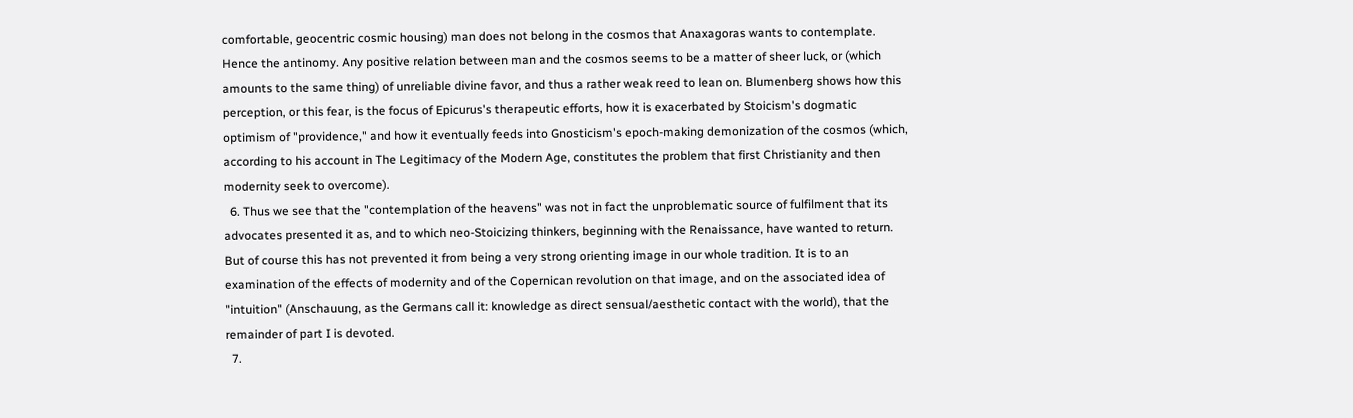comfortable, geocentric cosmic housing) man does not belong in the cosmos that Anaxagoras wants to contemplate. Hence the antinomy. Any positive relation between man and the cosmos seems to be a matter of sheer luck, or (which amounts to the same thing) of unreliable divine favor, and thus a rather weak reed to lean on. Blumenberg shows how this perception, or this fear, is the focus of Epicurus's therapeutic efforts, how it is exacerbated by Stoicism's dogmatic optimism of "providence," and how it eventually feeds into Gnosticism's epoch-making demonization of the cosmos (which, according to his account in The Legitimacy of the Modern Age, constitutes the problem that first Christianity and then modernity seek to overcome).
  6. Thus we see that the "contemplation of the heavens" was not in fact the unproblematic source of fulfilment that its advocates presented it as, and to which neo-Stoicizing thinkers, beginning with the Renaissance, have wanted to return. But of course this has not prevented it from being a very strong orienting image in our whole tradition. It is to an examination of the effects of modernity and of the Copernican revolution on that image, and on the associated idea of "intuition" (Anschauung, as the Germans call it: knowledge as direct sensual/aesthetic contact with the world), that the remainder of part I is devoted.
  7.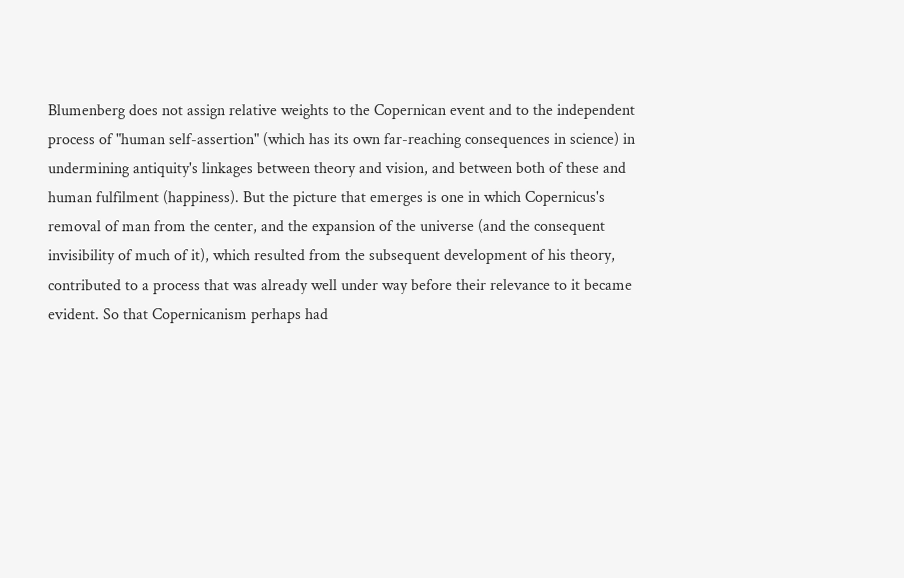Blumenberg does not assign relative weights to the Copernican event and to the independent process of "human self-assertion" (which has its own far-reaching consequences in science) in undermining antiquity's linkages between theory and vision, and between both of these and human fulfilment (happiness). But the picture that emerges is one in which Copernicus's removal of man from the center, and the expansion of the universe (and the consequent invisibility of much of it), which resulted from the subsequent development of his theory, contributed to a process that was already well under way before their relevance to it became evident. So that Copernicanism perhaps had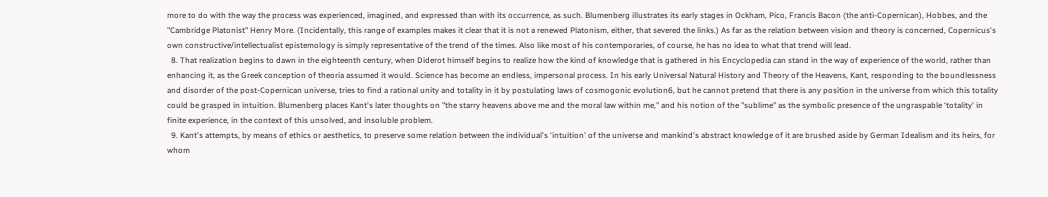more to do with the way the process was experienced, imagined, and expressed than with its occurrence, as such. Blumenberg illustrates its early stages in Ockham, Pico, Francis Bacon (the anti-Copernican), Hobbes, and the "Cambridge Platonist" Henry More. (Incidentally, this range of examples makes it clear that it is not a renewed Platonism, either, that severed the links.) As far as the relation between vision and theory is concerned, Copernicus's own constructive/intellectualist epistemology is simply representative of the trend of the times. Also like most of his contemporaries, of course, he has no idea to what that trend will lead.
  8. That realization begins to dawn in the eighteenth century, when Diderot himself begins to realize how the kind of knowledge that is gathered in his Encyclopedia can stand in the way of experience of the world, rather than enhancing it, as the Greek conception of theoria assumed it would. Science has become an endless, impersonal process. In his early Universal Natural History and Theory of the Heavens, Kant, responding to the boundlessness and disorder of the post-Copernican universe, tries to find a rational unity and totality in it by postulating laws of cosmogonic evolution6, but he cannot pretend that there is any position in the universe from which this totality could be grasped in intuition. Blumenberg places Kant's later thoughts on "the starry heavens above me and the moral law within me," and his notion of the "sublime" as the symbolic presence of the ungraspable ‘totality' in finite experience, in the context of this unsolved, and insoluble problem.
  9. Kant's attempts, by means of ethics or aesthetics, to preserve some relation between the individual's ‘intuition' of the universe and mankind's abstract knowledge of it are brushed aside by German Idealism and its heirs, for whom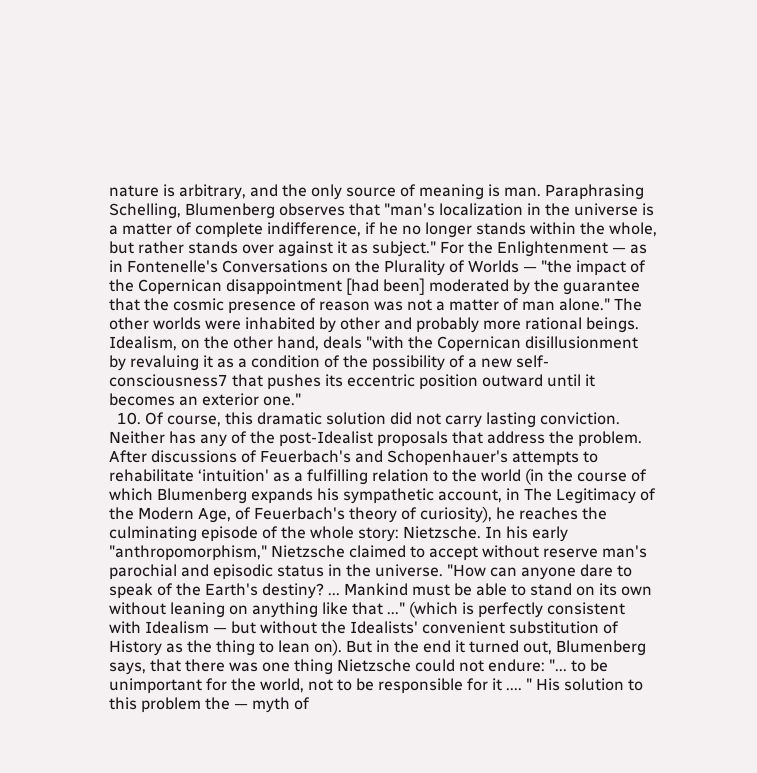nature is arbitrary, and the only source of meaning is man. Paraphrasing Schelling, Blumenberg observes that "man's localization in the universe is a matter of complete indifference, if he no longer stands within the whole, but rather stands over against it as subject." For the Enlightenment — as in Fontenelle's Conversations on the Plurality of Worlds — "the impact of the Copernican disappointment [had been] moderated by the guarantee that the cosmic presence of reason was not a matter of man alone." The other worlds were inhabited by other and probably more rational beings. Idealism, on the other hand, deals "with the Copernican disillusionment by revaluing it as a condition of the possibility of a new self-consciousness7 that pushes its eccentric position outward until it becomes an exterior one."
  10. Of course, this dramatic solution did not carry lasting conviction. Neither has any of the post-Idealist proposals that address the problem. After discussions of Feuerbach's and Schopenhauer's attempts to rehabilitate ‘intuition' as a fulfilling relation to the world (in the course of which Blumenberg expands his sympathetic account, in The Legitimacy of the Modern Age, of Feuerbach's theory of curiosity), he reaches the culminating episode of the whole story: Nietzsche. In his early "anthropomorphism," Nietzsche claimed to accept without reserve man's parochial and episodic status in the universe. "How can anyone dare to speak of the Earth's destiny? ... Mankind must be able to stand on its own without leaning on anything like that ..." (which is perfectly consistent with Idealism — but without the Idealists' convenient substitution of History as the thing to lean on). But in the end it turned out, Blumenberg says, that there was one thing Nietzsche could not endure: "... to be unimportant for the world, not to be responsible for it .... " His solution to this problem the — myth of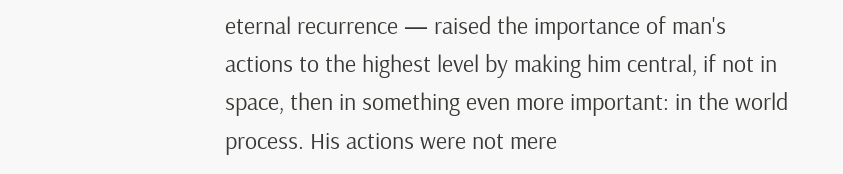eternal recurrence — raised the importance of man's actions to the highest level by making him central, if not in space, then in something even more important: in the world process. His actions were not mere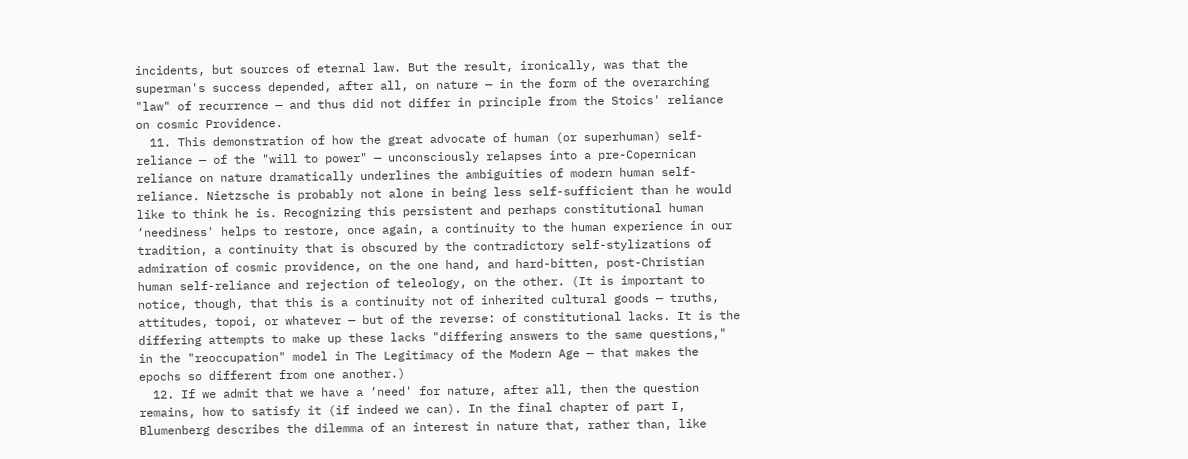incidents, but sources of eternal law. But the result, ironically, was that the superman's success depended, after all, on nature — in the form of the overarching "law" of recurrence — and thus did not differ in principle from the Stoics' reliance on cosmic Providence.
  11. This demonstration of how the great advocate of human (or superhuman) self-reliance — of the "will to power" — unconsciously relapses into a pre-Copernican reliance on nature dramatically underlines the ambiguities of modern human self-reliance. Nietzsche is probably not alone in being less self-sufficient than he would like to think he is. Recognizing this persistent and perhaps constitutional human ‘neediness' helps to restore, once again, a continuity to the human experience in our tradition, a continuity that is obscured by the contradictory self-stylizations of admiration of cosmic providence, on the one hand, and hard-bitten, post-Christian human self-reliance and rejection of teleology, on the other. (It is important to notice, though, that this is a continuity not of inherited cultural goods — truths, attitudes, topoi, or whatever — but of the reverse: of constitutional lacks. It is the differing attempts to make up these lacks "differing answers to the same questions," in the "reoccupation" model in The Legitimacy of the Modern Age — that makes the epochs so different from one another.)
  12. If we admit that we have a ‘need' for nature, after all, then the question remains, how to satisfy it (if indeed we can). In the final chapter of part I, Blumenberg describes the dilemma of an interest in nature that, rather than, like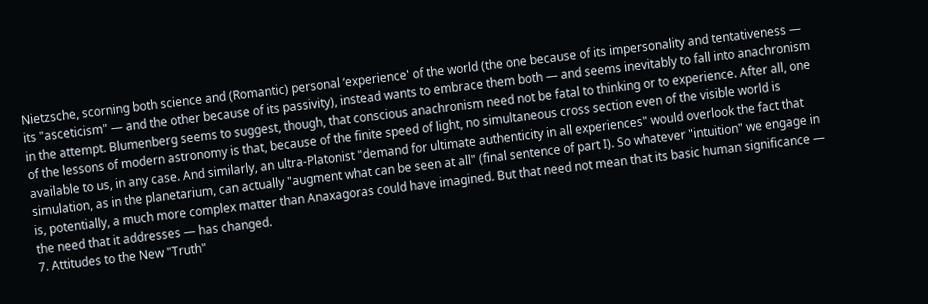Nietzsche, scorning both science and (Romantic) personal ‘experience' of the world (the one because of its impersonality and tentativeness — its "asceticism" — and the other because of its passivity), instead wants to embrace them both — and seems inevitably to fall into anachronism in the attempt. Blumenberg seems to suggest, though, that conscious anachronism need not be fatal to thinking or to experience. After all, one of the lessons of modern astronomy is that, because of the finite speed of light, no simultaneous cross section even of the visible world is available to us, in any case. And similarly, an ultra-Platonist "demand for ultimate authenticity in all experiences" would overlook the fact that simulation, as in the planetarium, can actually "augment what can be seen at all" (final sentence of part I). So whatever "intuition" we engage in is, potentially, a much more complex matter than Anaxagoras could have imagined. But that need not mean that its basic human significance — the need that it addresses — has changed.
7. Attitudes to the New "Truth"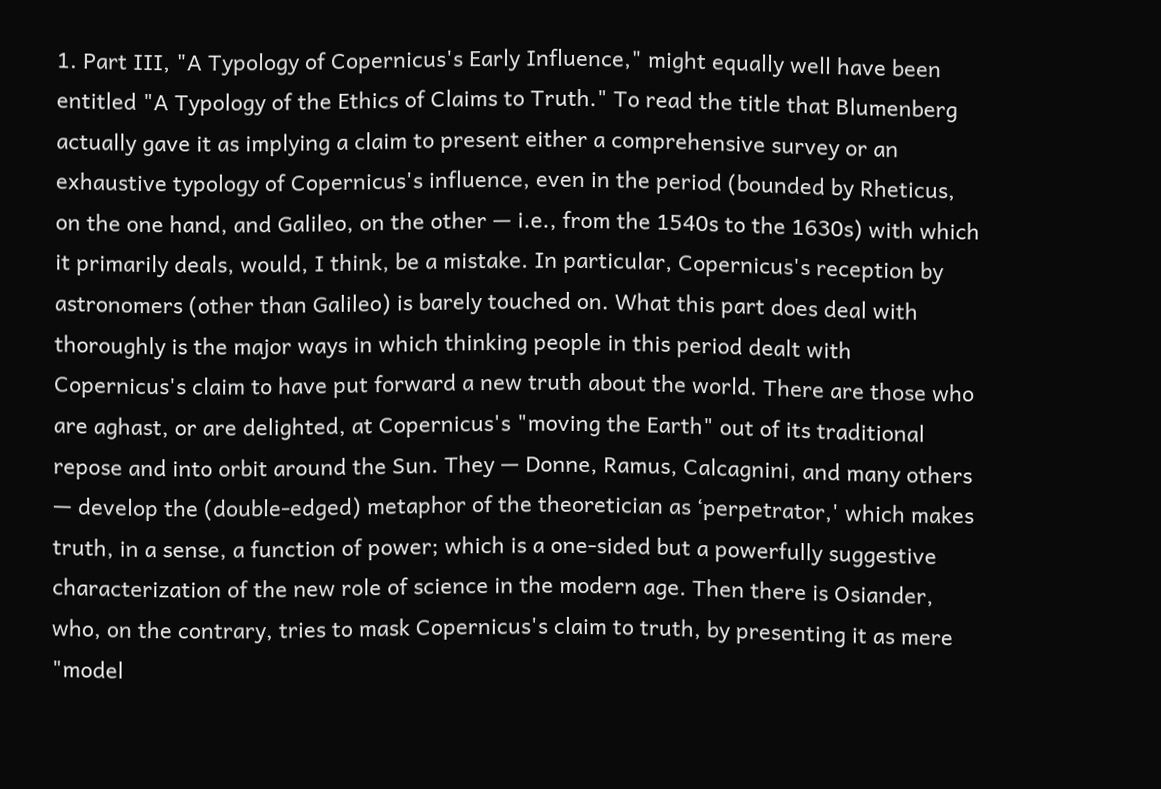1. Part III, "A Typology of Copernicus's Early Influence," might equally well have been entitled "A Typology of the Ethics of Claims to Truth." To read the title that Blumenberg actually gave it as implying a claim to present either a comprehensive survey or an exhaustive typology of Copernicus's influence, even in the period (bounded by Rheticus, on the one hand, and Galileo, on the other — i.e., from the 1540s to the 1630s) with which it primarily deals, would, I think, be a mistake. In particular, Copernicus's reception by astronomers (other than Galileo) is barely touched on. What this part does deal with thoroughly is the major ways in which thinking people in this period dealt with Copernicus's claim to have put forward a new truth about the world. There are those who are aghast, or are delighted, at Copernicus's "moving the Earth" out of its traditional repose and into orbit around the Sun. They — Donne, Ramus, Calcagnini, and many others — develop the (double-edged) metaphor of the theoretician as ‘perpetrator,' which makes truth, in a sense, a function of power; which is a one-sided but a powerfully suggestive characterization of the new role of science in the modern age. Then there is Osiander, who, on the contrary, tries to mask Copernicus's claim to truth, by presenting it as mere "model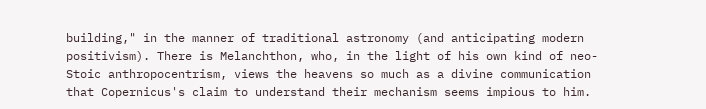building," in the manner of traditional astronomy (and anticipating modern positivism). There is Melanchthon, who, in the light of his own kind of neo-Stoic anthropocentrism, views the heavens so much as a divine communication that Copernicus's claim to understand their mechanism seems impious to him.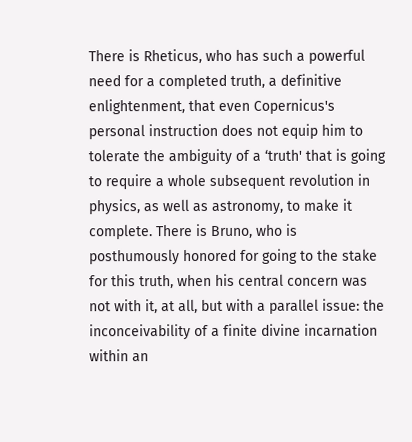There is Rheticus, who has such a powerful need for a completed truth, a definitive enlightenment, that even Copernicus's personal instruction does not equip him to tolerate the ambiguity of a ‘truth' that is going to require a whole subsequent revolution in physics, as well as astronomy, to make it complete. There is Bruno, who is posthumously honored for going to the stake for this truth, when his central concern was not with it, at all, but with a parallel issue: the inconceivability of a finite divine incarnation within an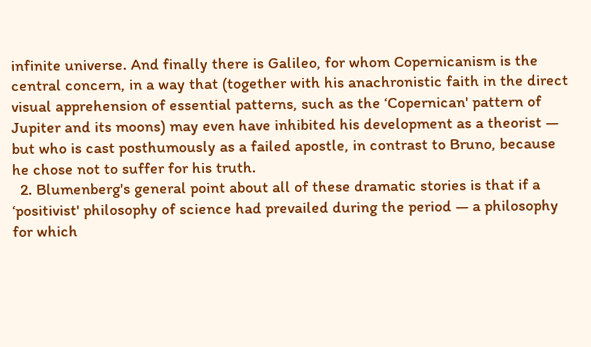infinite universe. And finally there is Galileo, for whom Copernicanism is the central concern, in a way that (together with his anachronistic faith in the direct visual apprehension of essential patterns, such as the ‘Copernican' pattern of Jupiter and its moons) may even have inhibited his development as a theorist — but who is cast posthumously as a failed apostle, in contrast to Bruno, because he chose not to suffer for his truth.
  2. Blumenberg's general point about all of these dramatic stories is that if a ‘positivist' philosophy of science had prevailed during the period — a philosophy for which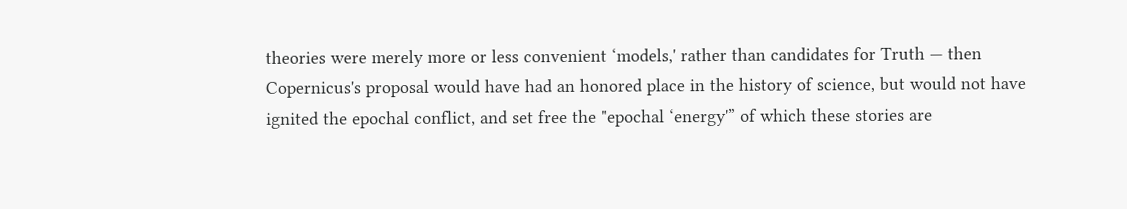theories were merely more or less convenient ‘models,' rather than candidates for Truth — then Copernicus's proposal would have had an honored place in the history of science, but would not have ignited the epochal conflict, and set free the "epochal ‘energy'” of which these stories are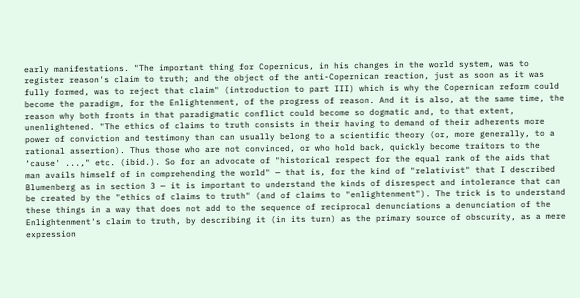early manifestations. "The important thing for Copernicus, in his changes in the world system, was to register reason's claim to truth; and the object of the anti-Copernican reaction, just as soon as it was fully formed, was to reject that claim" (introduction to part III) which is why the Copernican reform could become the paradigm, for the Enlightenment, of the progress of reason. And it is also, at the same time, the reason why both fronts in that paradigmatic conflict could become so dogmatic and, to that extent, unenlightened. "The ethics of claims to truth consists in their having to demand of their adherents more power of conviction and testimony than can usually belong to a scientific theory (or, more generally, to a rational assertion). Thus those who are not convinced, or who hold back, quickly become traitors to the ‘cause' ...," etc. (ibid.). So for an advocate of "historical respect for the equal rank of the aids that man avails himself of in comprehending the world" — that is, for the kind of "relativist" that I described Blumenberg as in section 3 — it is important to understand the kinds of disrespect and intolerance that can be created by the "ethics of claims to truth" (and of claims to "enlightenment"). The trick is to understand these things in a way that does not add to the sequence of reciprocal denunciations a denunciation of the Enlightenment's claim to truth, by describing it (in its turn) as the primary source of obscurity, as a mere expression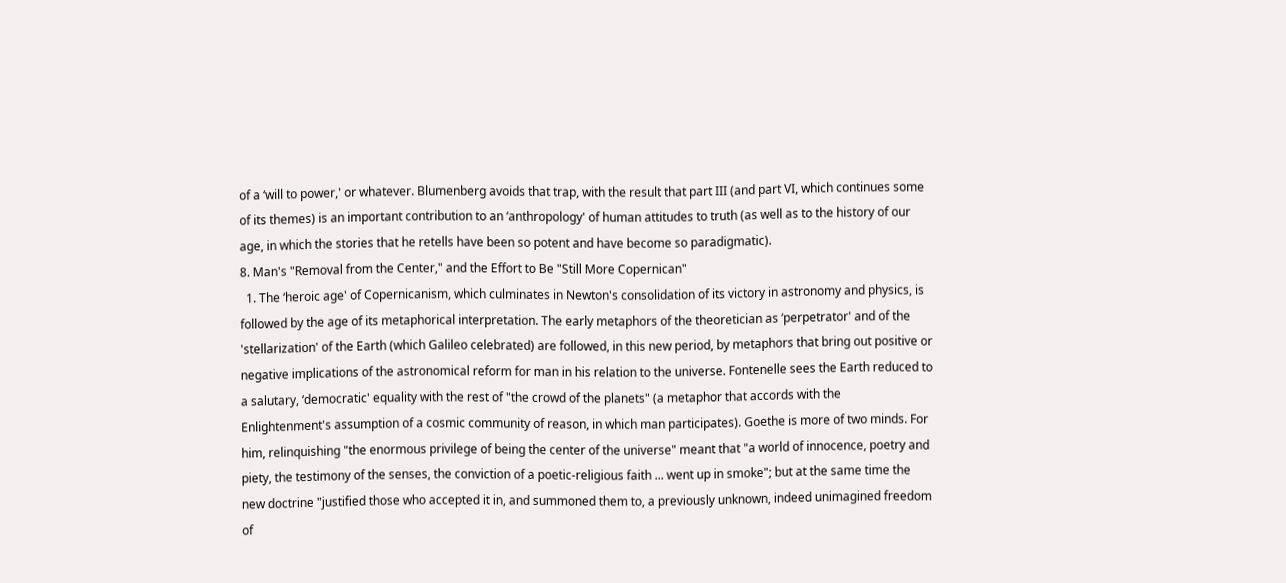of a ‘will to power,' or whatever. Blumenberg avoids that trap, with the result that part III (and part VI, which continues some of its themes) is an important contribution to an ‘anthropology' of human attitudes to truth (as well as to the history of our age, in which the stories that he retells have been so potent and have become so paradigmatic).
8. Man's "Removal from the Center," and the Effort to Be "Still More Copernican"
  1. The ‘heroic age' of Copernicanism, which culminates in Newton's consolidation of its victory in astronomy and physics, is followed by the age of its metaphorical interpretation. The early metaphors of the theoretician as ‘perpetrator' and of the 'stellarization' of the Earth (which Galileo celebrated) are followed, in this new period, by metaphors that bring out positive or negative implications of the astronomical reform for man in his relation to the universe. Fontenelle sees the Earth reduced to a salutary, ‘democratic' equality with the rest of "the crowd of the planets" (a metaphor that accords with the Enlightenment's assumption of a cosmic community of reason, in which man participates). Goethe is more of two minds. For him, relinquishing "the enormous privilege of being the center of the universe" meant that "a world of innocence, poetry and piety, the testimony of the senses, the conviction of a poetic-religious faith ... went up in smoke"; but at the same time the new doctrine "justified those who accepted it in, and summoned them to, a previously unknown, indeed unimagined freedom of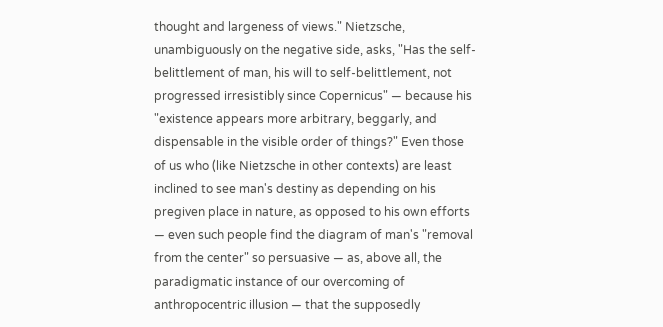thought and largeness of views." Nietzsche, unambiguously on the negative side, asks, "Has the self-belittlement of man, his will to self-belittlement, not progressed irresistibly since Copernicus" — because his "existence appears more arbitrary, beggarly, and dispensable in the visible order of things?" Even those of us who (like Nietzsche in other contexts) are least inclined to see man's destiny as depending on his pregiven place in nature, as opposed to his own efforts — even such people find the diagram of man's "removal from the center" so persuasive — as, above all, the paradigmatic instance of our overcoming of anthropocentric illusion — that the supposedly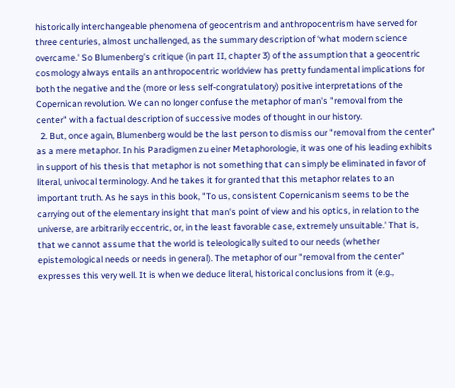historically interchangeable phenomena of geocentrism and anthropocentrism have served for three centuries, almost unchallenged, as the summary description of ‘what modern science overcame.' So Blumenberg's critique (in part II, chapter 3) of the assumption that a geocentric cosmology always entails an anthropocentric worldview has pretty fundamental implications for both the negative and the (more or less self-congratulatory) positive interpretations of the Copernican revolution. We can no longer confuse the metaphor of man's "removal from the center" with a factual description of successive modes of thought in our history.
  2. But, once again, Blumenberg would be the last person to dismiss our "removal from the center" as a mere metaphor. In his Paradigmen zu einer Metaphorologie, it was one of his leading exhibits in support of his thesis that metaphor is not something that can simply be eliminated in favor of literal, univocal terminology. And he takes it for granted that this metaphor relates to an important truth. As he says in this book, "To us, consistent Copernicanism seems to be the carrying out of the elementary insight that man's point of view and his optics, in relation to the universe, are arbitrarily eccentric, or, in the least favorable case, extremely unsuitable.' That is, that we cannot assume that the world is teleologically suited to our needs (whether epistemological needs or needs in general). The metaphor of our "removal from the center" expresses this very well. It is when we deduce literal, historical conclusions from it (e.g.,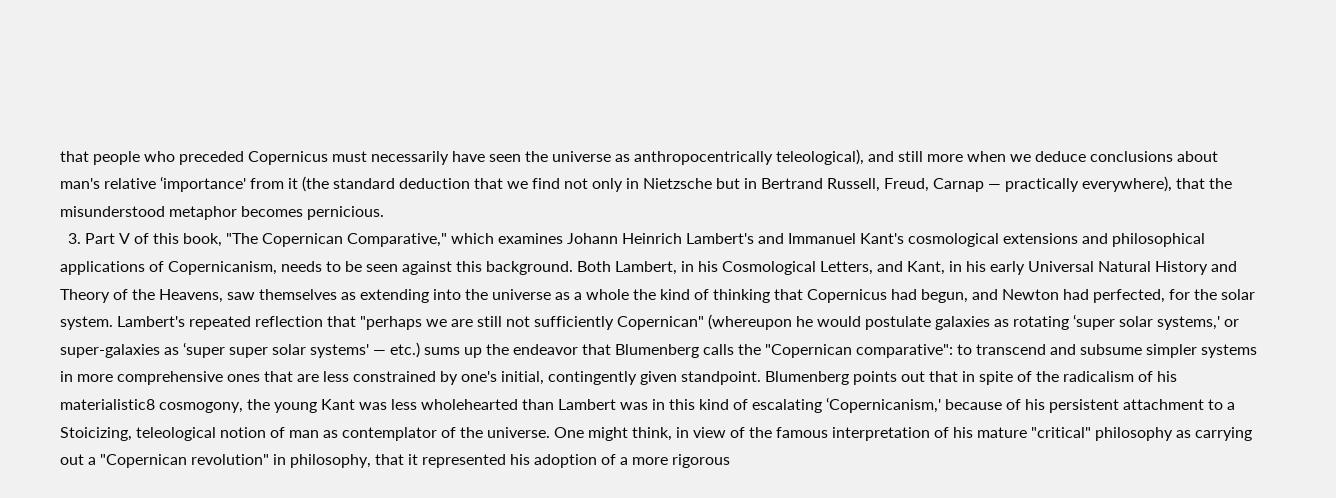that people who preceded Copernicus must necessarily have seen the universe as anthropocentrically teleological), and still more when we deduce conclusions about man's relative ‘importance' from it (the standard deduction that we find not only in Nietzsche but in Bertrand Russell, Freud, Carnap — practically everywhere), that the misunderstood metaphor becomes pernicious.
  3. Part V of this book, "The Copernican Comparative," which examines Johann Heinrich Lambert's and Immanuel Kant's cosmological extensions and philosophical applications of Copernicanism, needs to be seen against this background. Both Lambert, in his Cosmological Letters, and Kant, in his early Universal Natural History and Theory of the Heavens, saw themselves as extending into the universe as a whole the kind of thinking that Copernicus had begun, and Newton had perfected, for the solar system. Lambert's repeated reflection that "perhaps we are still not sufficiently Copernican" (whereupon he would postulate galaxies as rotating ‘super solar systems,' or super-galaxies as ‘super super solar systems' — etc.) sums up the endeavor that Blumenberg calls the "Copernican comparative": to transcend and subsume simpler systems in more comprehensive ones that are less constrained by one's initial, contingently given standpoint. Blumenberg points out that in spite of the radicalism of his materialistic8 cosmogony, the young Kant was less wholehearted than Lambert was in this kind of escalating ‘Copernicanism,' because of his persistent attachment to a Stoicizing, teleological notion of man as contemplator of the universe. One might think, in view of the famous interpretation of his mature "critical" philosophy as carrying out a "Copernican revolution" in philosophy, that it represented his adoption of a more rigorous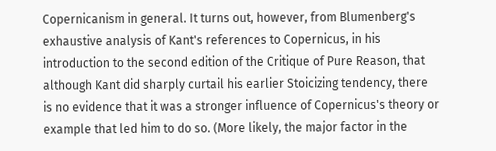Copernicanism in general. It turns out, however, from Blumenberg's exhaustive analysis of Kant's references to Copernicus, in his introduction to the second edition of the Critique of Pure Reason, that although Kant did sharply curtail his earlier Stoicizing tendency, there is no evidence that it was a stronger influence of Copernicus's theory or example that led him to do so. (More likely, the major factor in the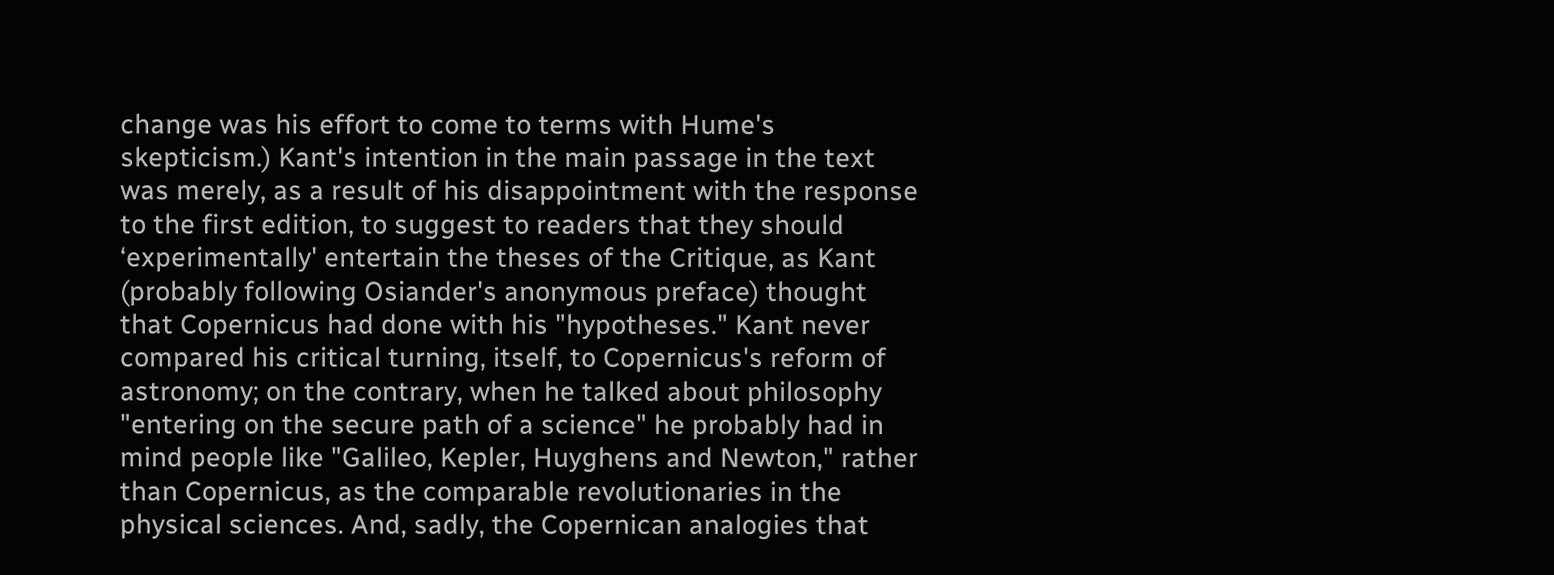change was his effort to come to terms with Hume's skepticism.) Kant's intention in the main passage in the text was merely, as a result of his disappointment with the response to the first edition, to suggest to readers that they should ‘experimentally' entertain the theses of the Critique, as Kant (probably following Osiander's anonymous preface) thought that Copernicus had done with his "hypotheses." Kant never compared his critical turning, itself, to Copernicus's reform of astronomy; on the contrary, when he talked about philosophy "entering on the secure path of a science" he probably had in mind people like "Galileo, Kepler, Huyghens and Newton," rather than Copernicus, as the comparable revolutionaries in the physical sciences. And, sadly, the Copernican analogies that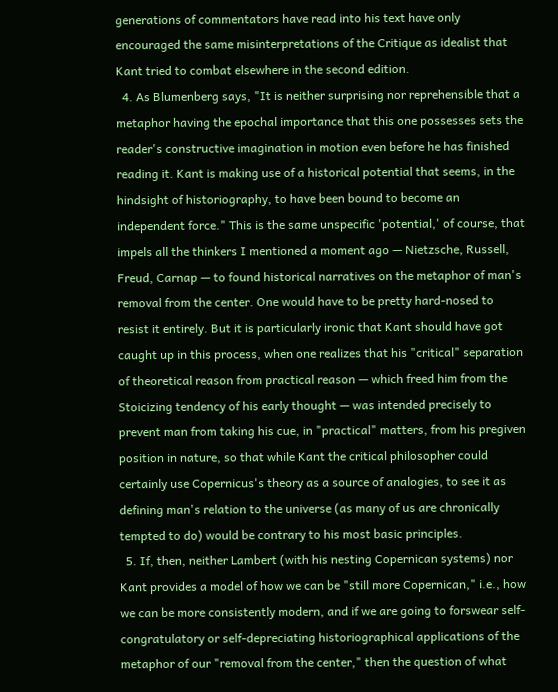generations of commentators have read into his text have only encouraged the same misinterpretations of the Critique as idealist that Kant tried to combat elsewhere in the second edition.
  4. As Blumenberg says, "It is neither surprising nor reprehensible that a metaphor having the epochal importance that this one possesses sets the reader's constructive imagination in motion even before he has finished reading it. Kant is making use of a historical potential that seems, in the hindsight of historiography, to have been bound to become an independent force." This is the same unspecific 'potential,' of course, that impels all the thinkers I mentioned a moment ago — Nietzsche, Russell, Freud, Carnap — to found historical narratives on the metaphor of man's removal from the center. One would have to be pretty hard-nosed to resist it entirely. But it is particularly ironic that Kant should have got caught up in this process, when one realizes that his "critical" separation of theoretical reason from practical reason — which freed him from the Stoicizing tendency of his early thought — was intended precisely to prevent man from taking his cue, in "practical" matters, from his pregiven position in nature, so that while Kant the critical philosopher could certainly use Copernicus's theory as a source of analogies, to see it as defining man's relation to the universe (as many of us are chronically tempted to do) would be contrary to his most basic principles.
  5. If, then, neither Lambert (with his nesting Copernican systems) nor Kant provides a model of how we can be "still more Copernican," i.e., how we can be more consistently modern, and if we are going to forswear self-congratulatory or self-depreciating historiographical applications of the metaphor of our "removal from the center," then the question of what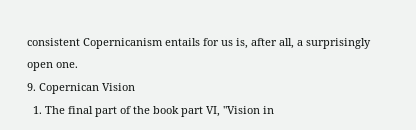consistent Copernicanism entails for us is, after all, a surprisingly open one.
9. Copernican Vision
  1. The final part of the book part VI, "Vision in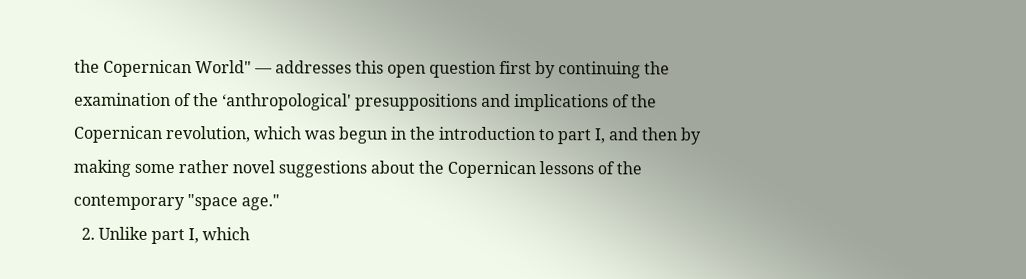the Copernican World" — addresses this open question first by continuing the examination of the ‘anthropological' presuppositions and implications of the Copernican revolution, which was begun in the introduction to part I, and then by making some rather novel suggestions about the Copernican lessons of the contemporary "space age."
  2. Unlike part I, which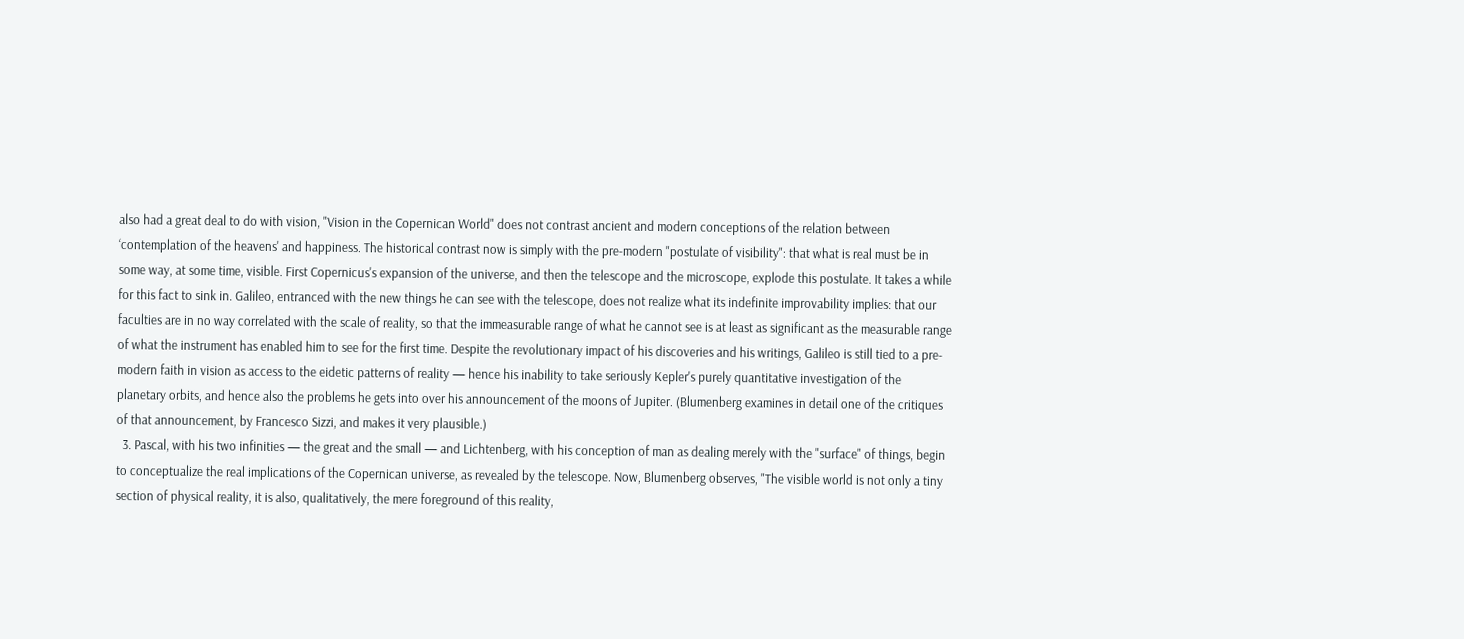also had a great deal to do with vision, "Vision in the Copernican World" does not contrast ancient and modern conceptions of the relation between ‘contemplation of the heavens' and happiness. The historical contrast now is simply with the pre-modern "postulate of visibility": that what is real must be in some way, at some time, visible. First Copernicus's expansion of the universe, and then the telescope and the microscope, explode this postulate. It takes a while for this fact to sink in. Galileo, entranced with the new things he can see with the telescope, does not realize what its indefinite improvability implies: that our faculties are in no way correlated with the scale of reality, so that the immeasurable range of what he cannot see is at least as significant as the measurable range of what the instrument has enabled him to see for the first time. Despite the revolutionary impact of his discoveries and his writings, Galileo is still tied to a pre-modern faith in vision as access to the eidetic patterns of reality — hence his inability to take seriously Kepler's purely quantitative investigation of the planetary orbits, and hence also the problems he gets into over his announcement of the moons of Jupiter. (Blumenberg examines in detail one of the critiques of that announcement, by Francesco Sizzi, and makes it very plausible.)
  3. Pascal, with his two infinities — the great and the small — and Lichtenberg, with his conception of man as dealing merely with the "surface" of things, begin to conceptualize the real implications of the Copernican universe, as revealed by the telescope. Now, Blumenberg observes, "The visible world is not only a tiny section of physical reality, it is also, qualitatively, the mere foreground of this reality,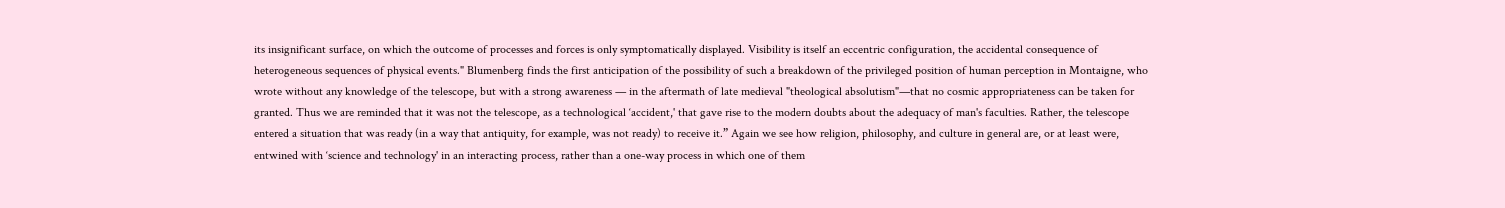its insignificant surface, on which the outcome of processes and forces is only symptomatically displayed. Visibility is itself an eccentric configuration, the accidental consequence of heterogeneous sequences of physical events." Blumenberg finds the first anticipation of the possibility of such a breakdown of the privileged position of human perception in Montaigne, who wrote without any knowledge of the telescope, but with a strong awareness — in the aftermath of late medieval "theological absolutism"—that no cosmic appropriateness can be taken for granted. Thus we are reminded that it was not the telescope, as a technological ‘accident,' that gave rise to the modern doubts about the adequacy of man's faculties. Rather, the telescope entered a situation that was ready (in a way that antiquity, for example, was not ready) to receive it.” Again we see how religion, philosophy, and culture in general are, or at least were, entwined with ‘science and technology' in an interacting process, rather than a one-way process in which one of them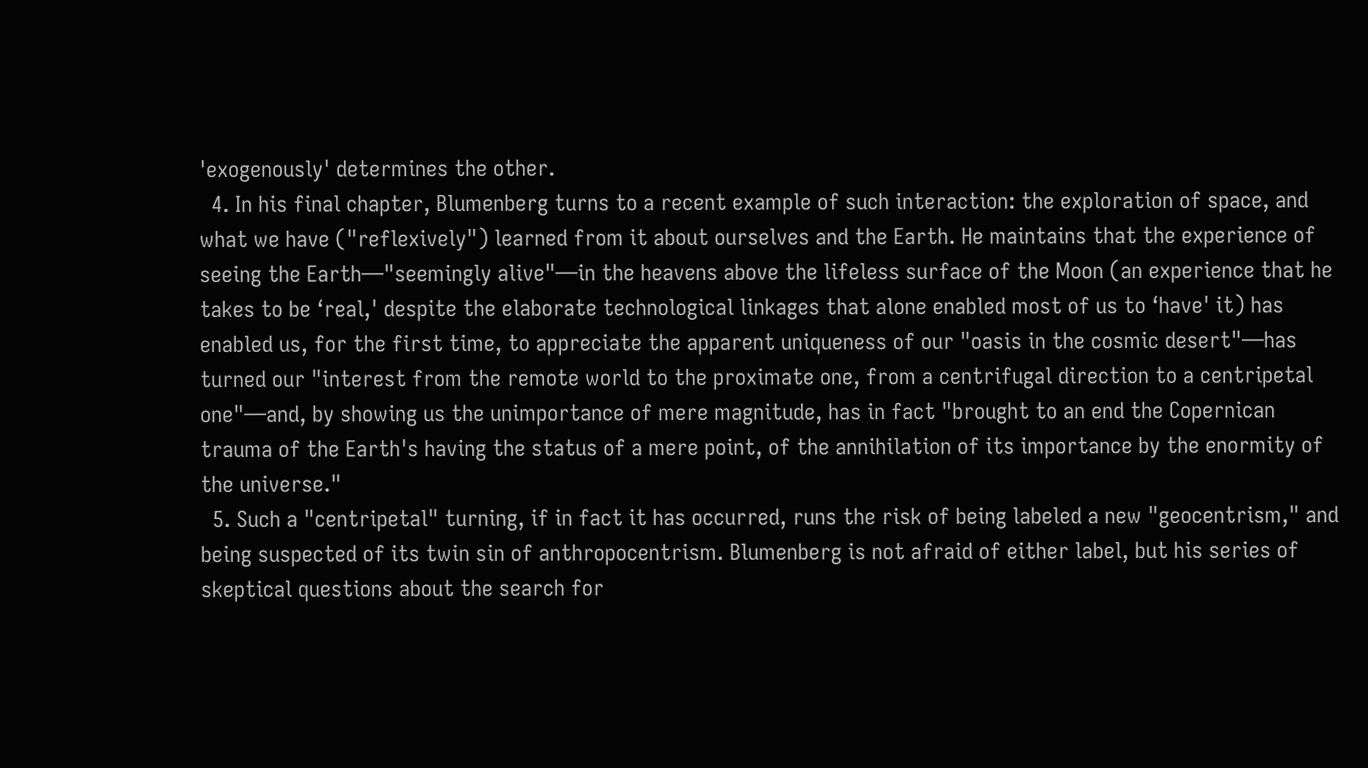'exogenously' determines the other.
  4. In his final chapter, Blumenberg turns to a recent example of such interaction: the exploration of space, and what we have ("reflexively") learned from it about ourselves and the Earth. He maintains that the experience of seeing the Earth—"seemingly alive"—in the heavens above the lifeless surface of the Moon (an experience that he takes to be ‘real,' despite the elaborate technological linkages that alone enabled most of us to ‘have' it) has enabled us, for the first time, to appreciate the apparent uniqueness of our "oasis in the cosmic desert"—has turned our "interest from the remote world to the proximate one, from a centrifugal direction to a centripetal one"—and, by showing us the unimportance of mere magnitude, has in fact "brought to an end the Copernican trauma of the Earth's having the status of a mere point, of the annihilation of its importance by the enormity of the universe."
  5. Such a "centripetal" turning, if in fact it has occurred, runs the risk of being labeled a new "geocentrism," and being suspected of its twin sin of anthropocentrism. Blumenberg is not afraid of either label, but his series of skeptical questions about the search for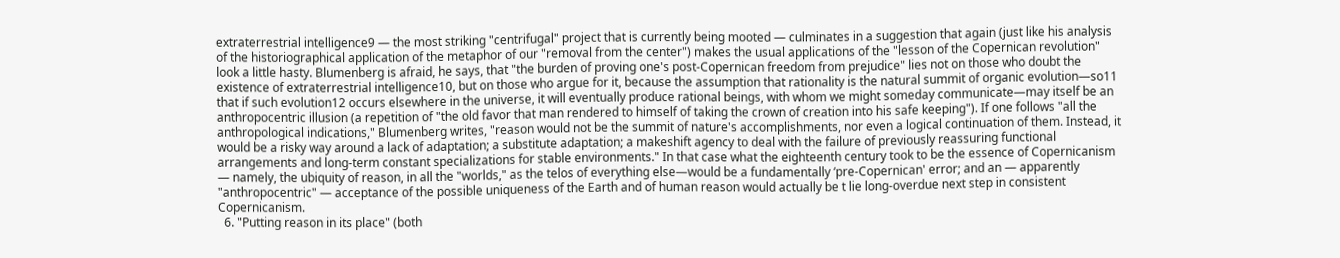extraterrestrial intelligence9 — the most striking "centrifugal" project that is currently being mooted — culminates in a suggestion that again (just like his analysis of the historiographical application of the metaphor of our "removal from the center") makes the usual applications of the "lesson of the Copernican revolution" look a little hasty. Blumenberg is afraid, he says, that "the burden of proving one's post-Copernican freedom from prejudice" lies not on those who doubt the existence of extraterrestrial intelligence10, but on those who argue for it, because the assumption that rationality is the natural summit of organic evolution—so11 that if such evolution12 occurs elsewhere in the universe, it will eventually produce rational beings, with whom we might someday communicate—may itself be an anthropocentric illusion (a repetition of "the old favor that man rendered to himself of taking the crown of creation into his safe keeping"). If one follows "all the anthropological indications," Blumenberg writes, "reason would not be the summit of nature's accomplishments, nor even a logical continuation of them. Instead, it would be a risky way around a lack of adaptation; a substitute adaptation; a makeshift agency to deal with the failure of previously reassuring functional arrangements and long-term constant specializations for stable environments." In that case what the eighteenth century took to be the essence of Copernicanism — namely, the ubiquity of reason, in all the "worlds," as the telos of everything else—would be a fundamentally ‘pre-Copernican' error; and an — apparently "anthropocentric" — acceptance of the possible uniqueness of the Earth and of human reason would actually be t lie long-overdue next step in consistent Copernicanism.
  6. "Putting reason in its place" (both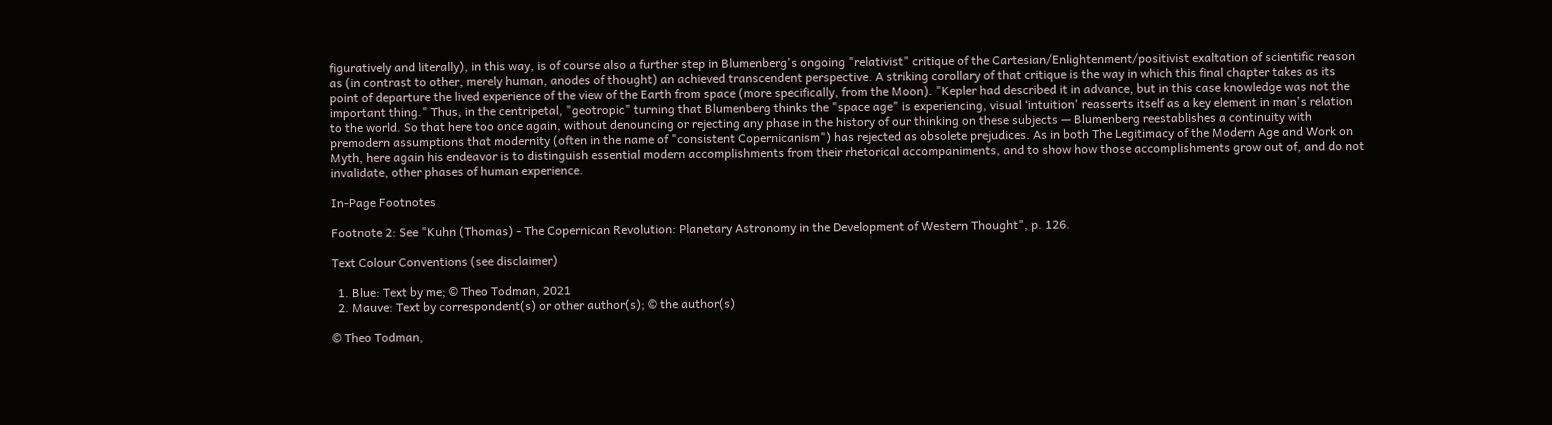figuratively and literally), in this way, is of course also a further step in Blumenberg's ongoing "relativist" critique of the Cartesian/Enlightenment/positivist exaltation of scientific reason as (in contrast to other, merely human, anodes of thought) an achieved transcendent perspective. A striking corollary of that critique is the way in which this final chapter takes as its point of departure the lived experience of the view of the Earth from space (more specifically, from the Moon). "Kepler had described it in advance, but in this case knowledge was not the important thing." Thus, in the centripetal, "geotropic" turning that Blumenberg thinks the "space age" is experiencing, visual ‘intuition' reasserts itself as a key element in man's relation to the world. So that here too once again, without denouncing or rejecting any phase in the history of our thinking on these subjects — Blumenberg reestablishes a continuity with premodern assumptions that modernity (often in the name of "consistent Copernicanism") has rejected as obsolete prejudices. As in both The Legitimacy of the Modern Age and Work on Myth, here again his endeavor is to distinguish essential modern accomplishments from their rhetorical accompaniments, and to show how those accomplishments grow out of, and do not invalidate, other phases of human experience.

In-Page Footnotes

Footnote 2: See "Kuhn (Thomas) - The Copernican Revolution: Planetary Astronomy in the Development of Western Thought", p. 126.

Text Colour Conventions (see disclaimer)

  1. Blue: Text by me; © Theo Todman, 2021
  2. Mauve: Text by correspondent(s) or other author(s); © the author(s)

© Theo Todman,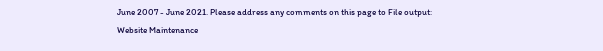June 2007 - June 2021. Please address any comments on this page to File output:
Website Maintenance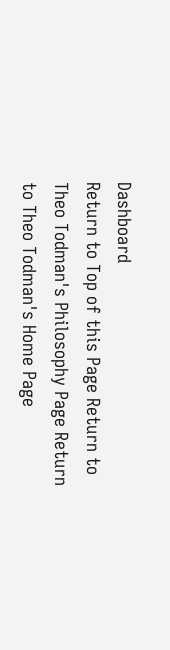Dashboard
Return to Top of this Page Return to Theo Todman's Philosophy Page Return to Theo Todman's Home Page